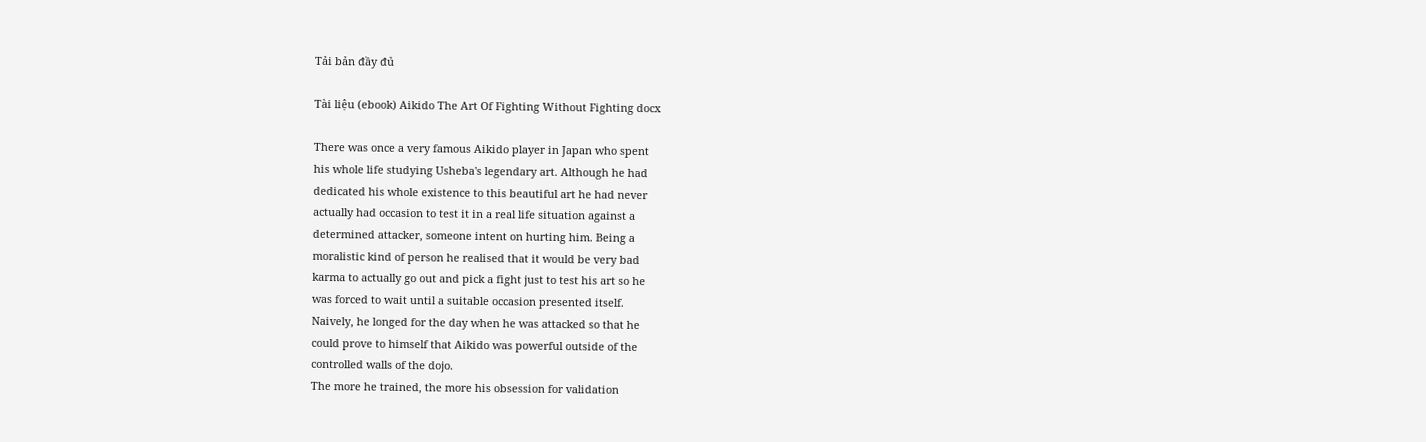Tải bản đầy đủ

Tài liệu (ebook) Aikido The Art Of Fighting Without Fighting docx

There was once a very famous Aikido player in Japan who spent
his whole life studying Usheba's legendary art. Although he had
dedicated his whole existence to this beautiful art he had never
actually had occasion to test it in a real life situation against a
determined attacker, someone intent on hurting him. Being a
moralistic kind of person he realised that it would be very bad
karma to actually go out and pick a fight just to test his art so he
was forced to wait until a suitable occasion presented itself.
Naively, he longed for the day when he was attacked so that he
could prove to himself that Aikido was powerful outside of the
controlled walls of the dojo.
The more he trained, the more his obsession for validation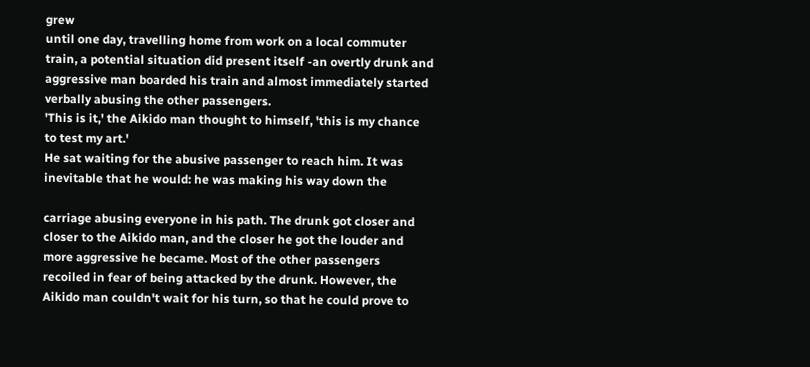grew
until one day, travelling home from work on a local commuter
train, a potential situation did present itself -an overtly drunk and
aggressive man boarded his train and almost immediately started
verbally abusing the other passengers.
'This is it,' the Aikido man thought to himself, 'this is my chance
to test my art.'
He sat waiting for the abusive passenger to reach him. It was
inevitable that he would: he was making his way down the

carriage abusing everyone in his path. The drunk got closer and
closer to the Aikido man, and the closer he got the louder and
more aggressive he became. Most of the other passengers
recoiled in fear of being attacked by the drunk. However, the
Aikido man couldn't wait for his turn, so that he could prove to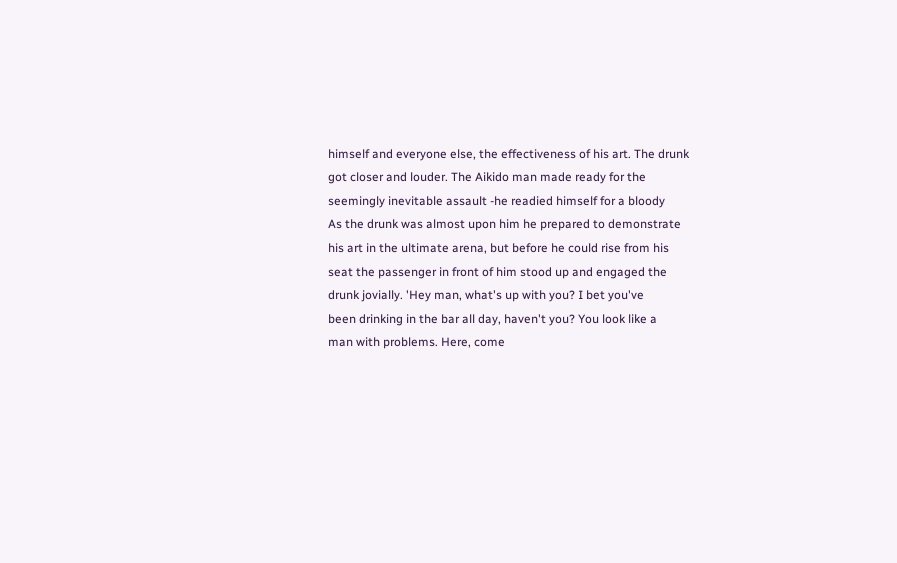himself and everyone else, the effectiveness of his art. The drunk
got closer and louder. The Aikido man made ready for the
seemingly inevitable assault -he readied himself for a bloody
As the drunk was almost upon him he prepared to demonstrate
his art in the ultimate arena, but before he could rise from his
seat the passenger in front of him stood up and engaged the
drunk jovially. 'Hey man, what's up with you? I bet you've
been drinking in the bar all day, haven't you? You look like a
man with problems. Here, come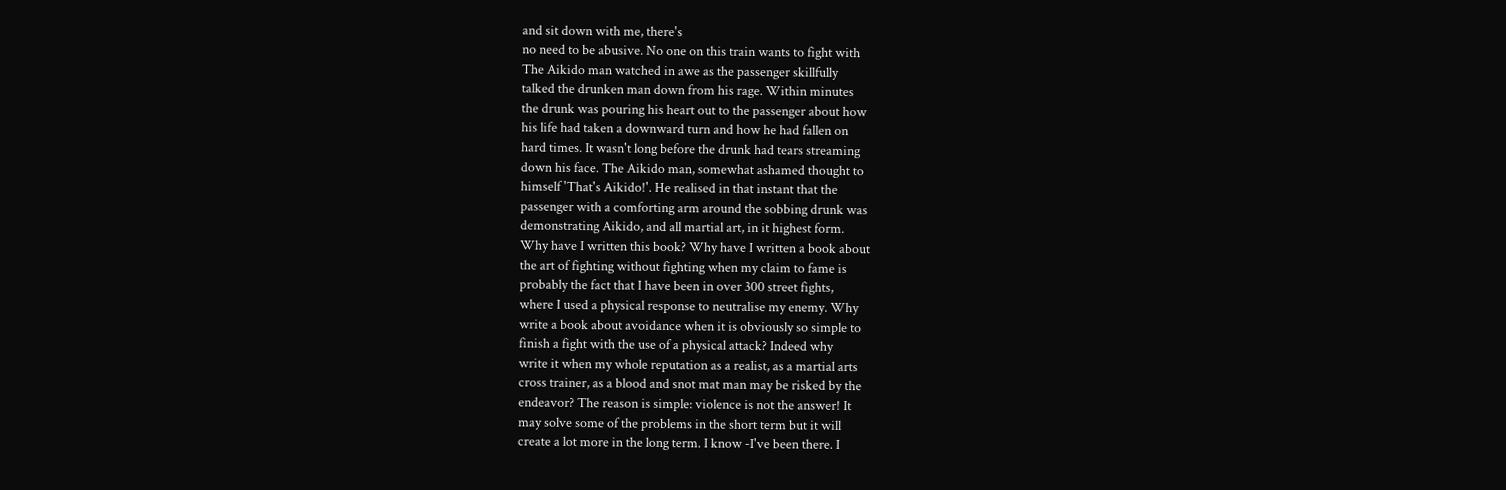and sit down with me, there's
no need to be abusive. No one on this train wants to fight with
The Aikido man watched in awe as the passenger skillfully
talked the drunken man down from his rage. Within minutes
the drunk was pouring his heart out to the passenger about how
his life had taken a downward turn and how he had fallen on
hard times. It wasn't long before the drunk had tears streaming
down his face. The Aikido man, somewhat ashamed thought to
himself 'That's Aikido!'. He realised in that instant that the
passenger with a comforting arm around the sobbing drunk was
demonstrating Aikido, and all martial art, in it highest form.
Why have I written this book? Why have I written a book about
the art of fighting without fighting when my claim to fame is
probably the fact that I have been in over 300 street fights,
where I used a physical response to neutralise my enemy. Why
write a book about avoidance when it is obviously so simple to
finish a fight with the use of a physical attack? Indeed why
write it when my whole reputation as a realist, as a martial arts
cross trainer, as a blood and snot mat man may be risked by the
endeavor? The reason is simple: violence is not the answer! It
may solve some of the problems in the short term but it will
create a lot more in the long term. I know -I've been there. I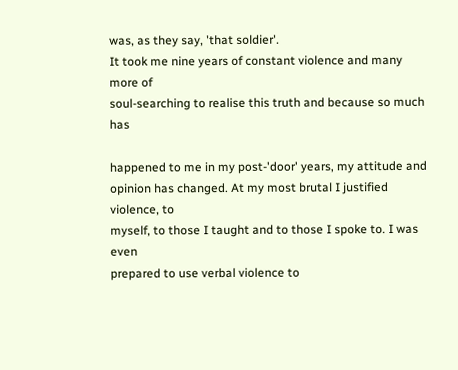was, as they say, 'that soldier'.
It took me nine years of constant violence and many more of
soul-searching to realise this truth and because so much has

happened to me in my post-'door' years, my attitude and
opinion has changed. At my most brutal I justified violence, to
myself, to those I taught and to those I spoke to. I was even
prepared to use verbal violence to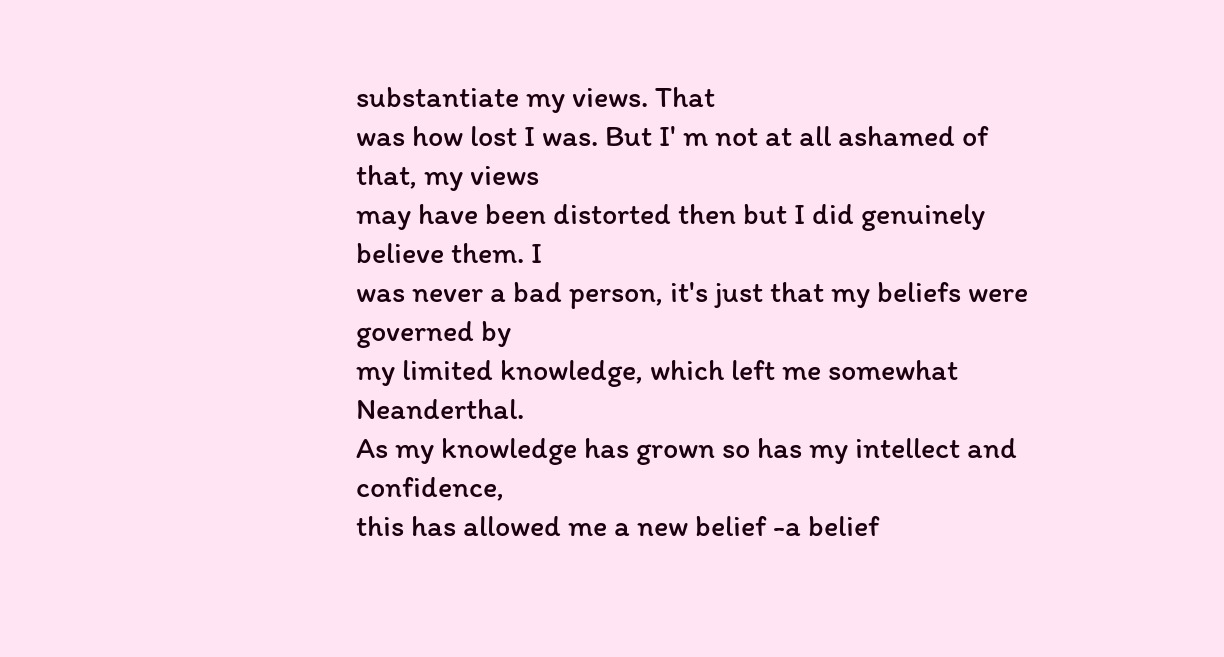substantiate my views. That
was how lost I was. But I' m not at all ashamed of that, my views
may have been distorted then but I did genuinely believe them. I
was never a bad person, it's just that my beliefs were governed by
my limited knowledge, which left me somewhat Neanderthal.
As my knowledge has grown so has my intellect and confidence,
this has allowed me a new belief -a belief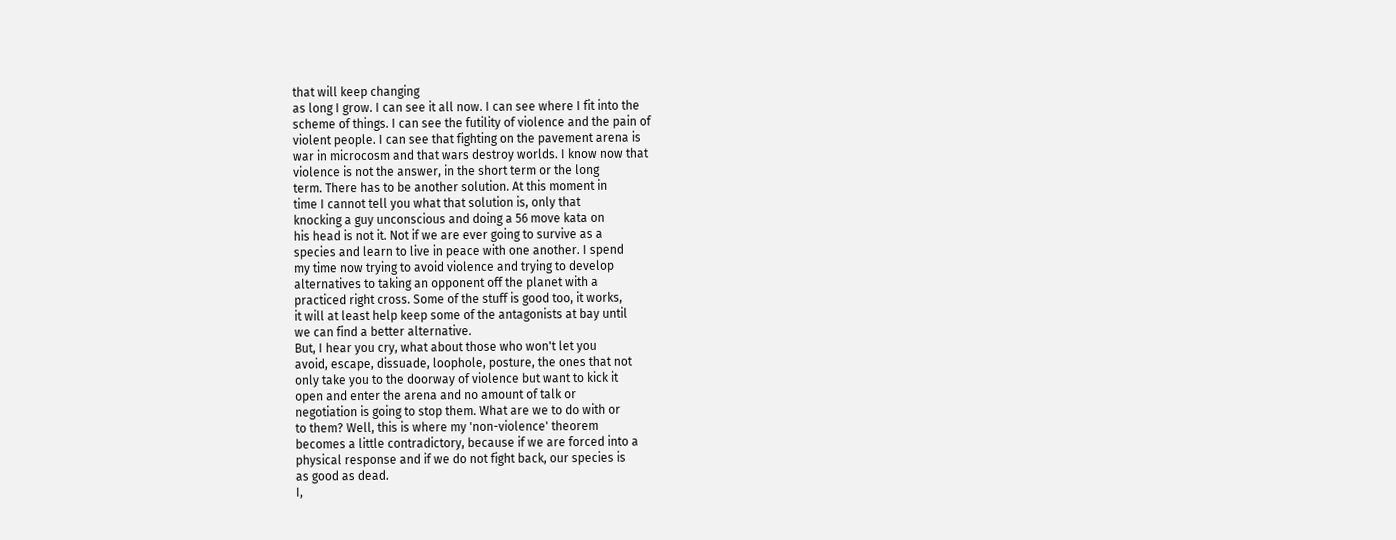that will keep changing
as long I grow. I can see it all now. I can see where I fit into the
scheme of things. I can see the futility of violence and the pain of
violent people. I can see that fighting on the pavement arena is
war in microcosm and that wars destroy worlds. I know now that
violence is not the answer, in the short term or the long
term. There has to be another solution. At this moment in
time I cannot tell you what that solution is, only that
knocking a guy unconscious and doing a 56 move kata on
his head is not it. Not if we are ever going to survive as a
species and learn to live in peace with one another. I spend
my time now trying to avoid violence and trying to develop
alternatives to taking an opponent off the planet with a
practiced right cross. Some of the stuff is good too, it works,
it will at least help keep some of the antagonists at bay until
we can find a better alternative.
But, I hear you cry, what about those who won't let you
avoid, escape, dissuade, loophole, posture, the ones that not
only take you to the doorway of violence but want to kick it
open and enter the arena and no amount of talk or
negotiation is going to stop them. What are we to do with or
to them? Well, this is where my 'non-violence' theorem
becomes a little contradictory, because if we are forced into a
physical response and if we do not fight back, our species is
as good as dead.
I,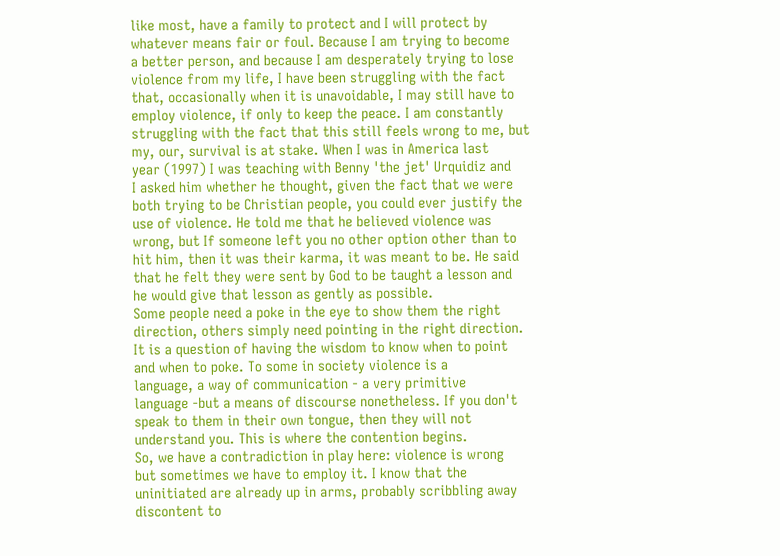like most, have a family to protect and I will protect by
whatever means fair or foul. Because I am trying to become
a better person, and because I am desperately trying to lose
violence from my life, I have been struggling with the fact
that, occasionally when it is unavoidable, I may still have to
employ violence, if only to keep the peace. I am constantly
struggling with the fact that this still feels wrong to me, but
my, our, survival is at stake. When I was in America last
year (1997) I was teaching with Benny 'the jet' Urquidiz and
I asked him whether he thought, given the fact that we were
both trying to be Christian people, you could ever justify the
use of violence. He told me that he believed violence was
wrong, but If someone left you no other option other than to
hit him, then it was their karma, it was meant to be. He said
that he felt they were sent by God to be taught a lesson and
he would give that lesson as gently as possible.
Some people need a poke in the eye to show them the right
direction, others simply need pointing in the right direction.
It is a question of having the wisdom to know when to point
and when to poke. To some in society violence is a
language, a way of communication - a very primitive
language -but a means of discourse nonetheless. If you don't
speak to them in their own tongue, then they will not
understand you. This is where the contention begins.
So, we have a contradiction in play here: violence is wrong
but sometimes we have to employ it. I know that the
uninitiated are already up in arms, probably scribbling away
discontent to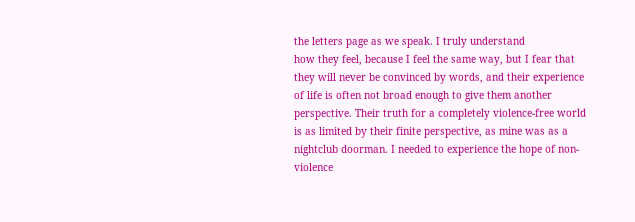the letters page as we speak. I truly understand
how they feel, because I feel the same way, but I fear that
they will never be convinced by words, and their experience
of life is often not broad enough to give them another
perspective. Their truth for a completely violence-free world
is as limited by their finite perspective, as mine was as a
nightclub doorman. I needed to experience the hope of non-
violence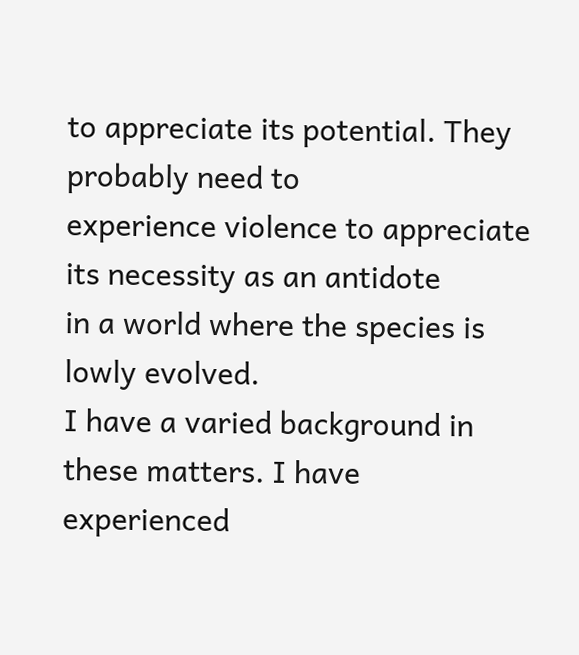to appreciate its potential. They probably need to
experience violence to appreciate its necessity as an antidote
in a world where the species is lowly evolved.
I have a varied background in these matters. I have
experienced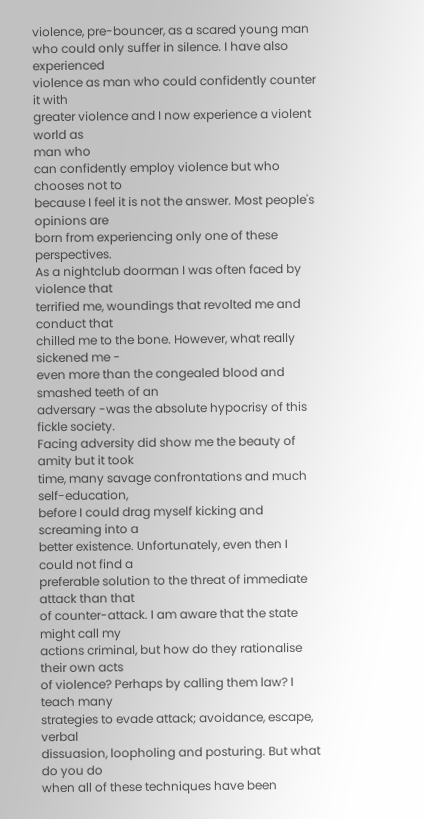violence, pre-bouncer, as a scared young man
who could only suffer in silence. I have also experienced
violence as man who could confidently counter it with
greater violence and I now experience a violent world as
man who
can confidently employ violence but who chooses not to
because I feel it is not the answer. Most people's opinions are
born from experiencing only one of these perspectives.
As a nightclub doorman I was often faced by violence that
terrified me, woundings that revolted me and conduct that
chilled me to the bone. However, what really sickened me -
even more than the congealed blood and smashed teeth of an
adversary -was the absolute hypocrisy of this fickle society.
Facing adversity did show me the beauty of amity but it took
time, many savage confrontations and much self-education,
before I could drag myself kicking and screaming into a
better existence. Unfortunately, even then I could not find a
preferable solution to the threat of immediate attack than that
of counter-attack. I am aware that the state might call my
actions criminal, but how do they rationalise their own acts
of violence? Perhaps by calling them law? I teach many
strategies to evade attack; avoidance, escape, verbal
dissuasion, loopholing and posturing. But what do you do
when all of these techniques have been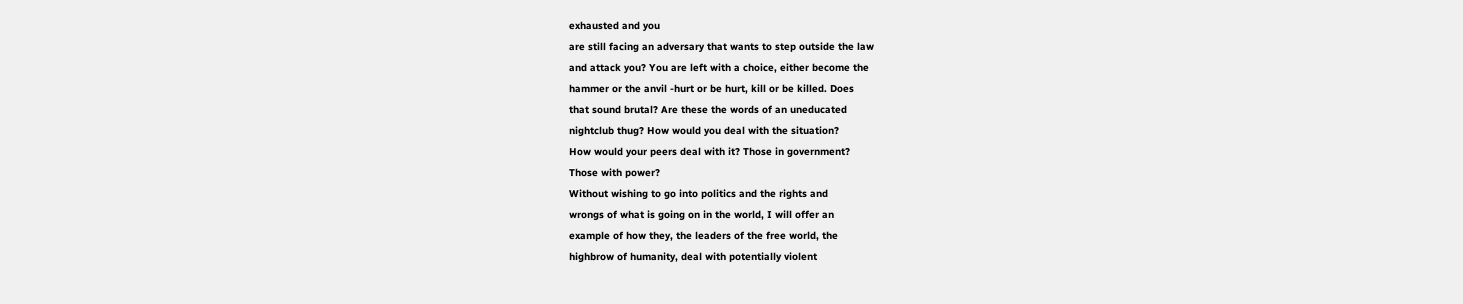exhausted and you
are still facing an adversary that wants to step outside the law
and attack you? You are left with a choice, either become the
hammer or the anvil -hurt or be hurt, kill or be killed. Does
that sound brutal? Are these the words of an uneducated
nightclub thug? How would you deal with the situation?
How would your peers deal with it? Those in government?
Those with power?
Without wishing to go into politics and the rights and
wrongs of what is going on in the world, I will offer an
example of how they, the leaders of the free world, the
highbrow of humanity, deal with potentially violent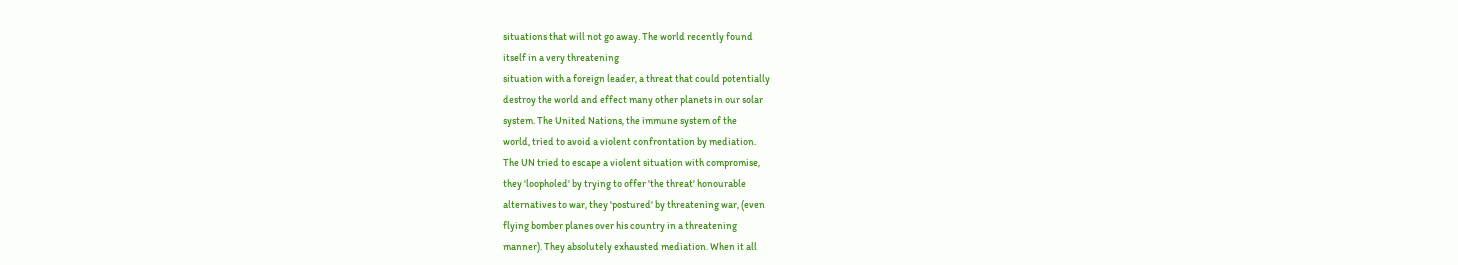situations that will not go away. The world recently found
itself in a very threatening
situation with a foreign leader, a threat that could potentially
destroy the world and effect many other planets in our solar
system. The United Nations, the immune system of the
world, tried to avoid a violent confrontation by mediation.
The UN tried to escape a violent situation with compromise,
they 'loopholed' by trying to offer 'the threat' honourable
alternatives to war, they 'postured' by threatening war, (even
flying bomber planes over his country in a threatening
manner). They absolutely exhausted mediation. When it all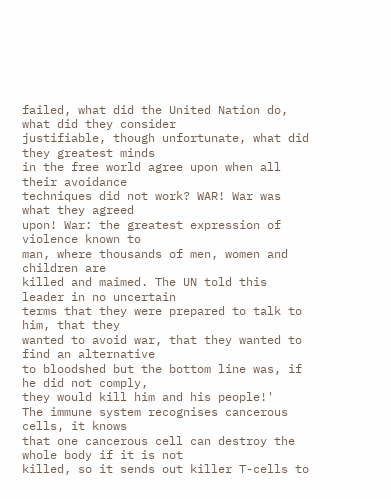failed, what did the United Nation do, what did they consider
justifiable, though unfortunate, what did they greatest minds
in the free world agree upon when all their avoidance
techniques did not work? WAR! War was what they agreed
upon! War: the greatest expression of violence known to
man, where thousands of men, women and children are
killed and maimed. The UN told this leader in no uncertain
terms that they were prepared to talk to him, that they
wanted to avoid war, that they wanted to find an alternative
to bloodshed but the bottom line was, if he did not comply,
they would kill him and his people!'
The immune system recognises cancerous cells, it knows
that one cancerous cell can destroy the whole body if it is not
killed, so it sends out killer T-cells to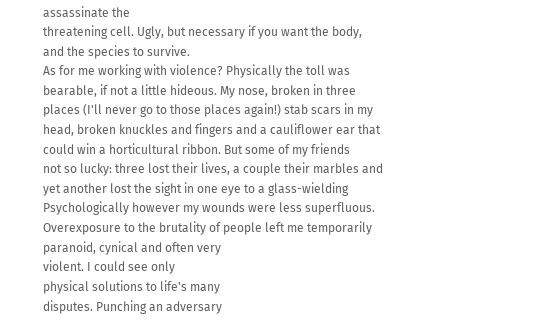assassinate the
threatening cell. Ugly, but necessary if you want the body,
and the species to survive.
As for me working with violence? Physically the toll was
bearable, if not a little hideous. My nose, broken in three
places (I'll never go to those places again!) stab scars in my
head, broken knuckles and fingers and a cauliflower ear that
could win a horticultural ribbon. But some of my friends
not so lucky: three lost their lives, a couple their marbles and
yet another lost the sight in one eye to a glass-wielding
Psychologically however my wounds were less superfluous.
Overexposure to the brutality of people left me temporarily
paranoid, cynical and often very
violent. I could see only
physical solutions to life's many
disputes. Punching an adversary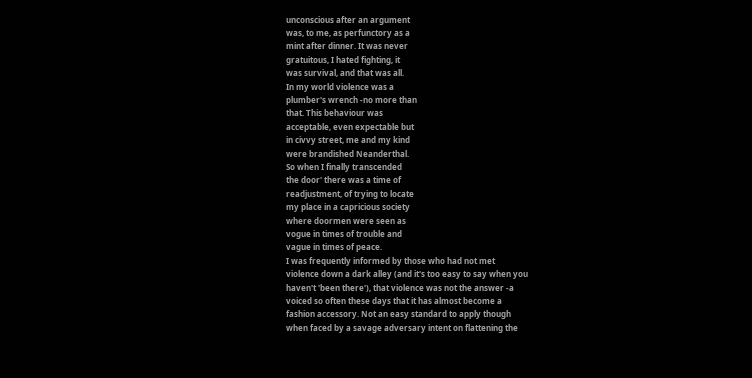unconscious after an argument
was, to me, as perfunctory as a
mint after dinner. It was never
gratuitous, I hated fighting, it
was survival, and that was all.
In my world violence was a
plumber's wrench -no more than
that. This behaviour was
acceptable, even expectable but
in civvy street, me and my kind
were brandished Neanderthal.
So when I finally transcended
the door' there was a time of
readjustment, of trying to locate
my place in a capricious society
where doormen were seen as
vogue in times of trouble and
vague in times of peace.
I was frequently informed by those who had not met
violence down a dark alley (and it's too easy to say when you
haven't 'been there'), that violence was not the answer -a
voiced so often these days that it has almost become a
fashion accessory. Not an easy standard to apply though
when faced by a savage adversary intent on flattening the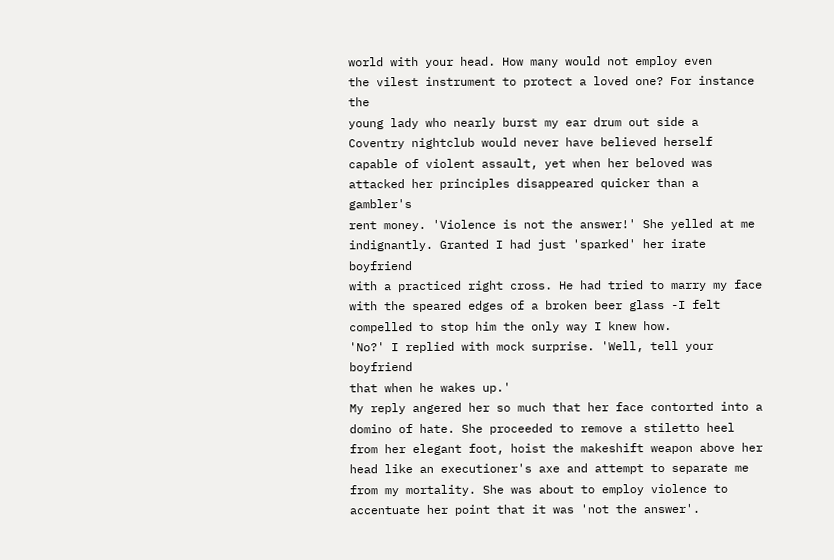world with your head. How many would not employ even
the vilest instrument to protect a loved one? For instance the
young lady who nearly burst my ear drum out side a
Coventry nightclub would never have believed herself
capable of violent assault, yet when her beloved was
attacked her principles disappeared quicker than a gambler's
rent money. 'Violence is not the answer!' She yelled at me
indignantly. Granted I had just 'sparked' her irate boyfriend
with a practiced right cross. He had tried to marry my face
with the speared edges of a broken beer glass -I felt
compelled to stop him the only way I knew how.
'No?' I replied with mock surprise. 'Well, tell your boyfriend
that when he wakes up.'
My reply angered her so much that her face contorted into a
domino of hate. She proceeded to remove a stiletto heel
from her elegant foot, hoist the makeshift weapon above her
head like an executioner's axe and attempt to separate me
from my mortality. She was about to employ violence to
accentuate her point that it was 'not the answer'.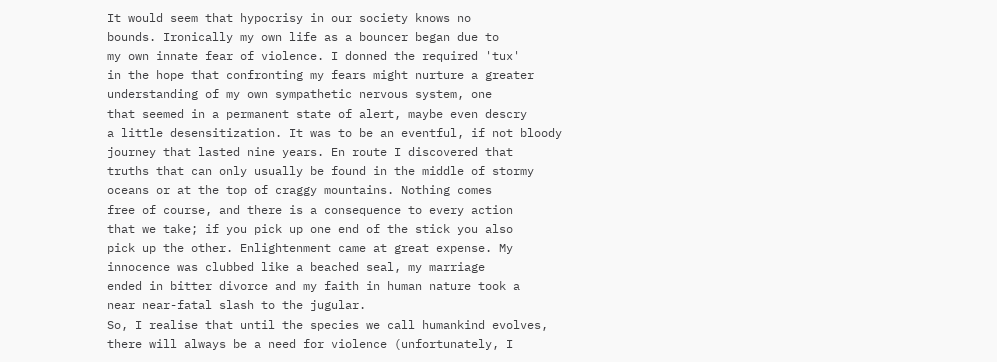It would seem that hypocrisy in our society knows no
bounds. Ironically my own life as a bouncer began due to
my own innate fear of violence. I donned the required 'tux'
in the hope that confronting my fears might nurture a greater
understanding of my own sympathetic nervous system, one
that seemed in a permanent state of alert, maybe even descry
a little desensitization. It was to be an eventful, if not bloody
journey that lasted nine years. En route I discovered that
truths that can only usually be found in the middle of stormy
oceans or at the top of craggy mountains. Nothing comes
free of course, and there is a consequence to every action
that we take; if you pick up one end of the stick you also
pick up the other. Enlightenment came at great expense. My
innocence was clubbed like a beached seal, my marriage
ended in bitter divorce and my faith in human nature took a
near near-fatal slash to the jugular.
So, I realise that until the species we call humankind evolves,
there will always be a need for violence (unfortunately, I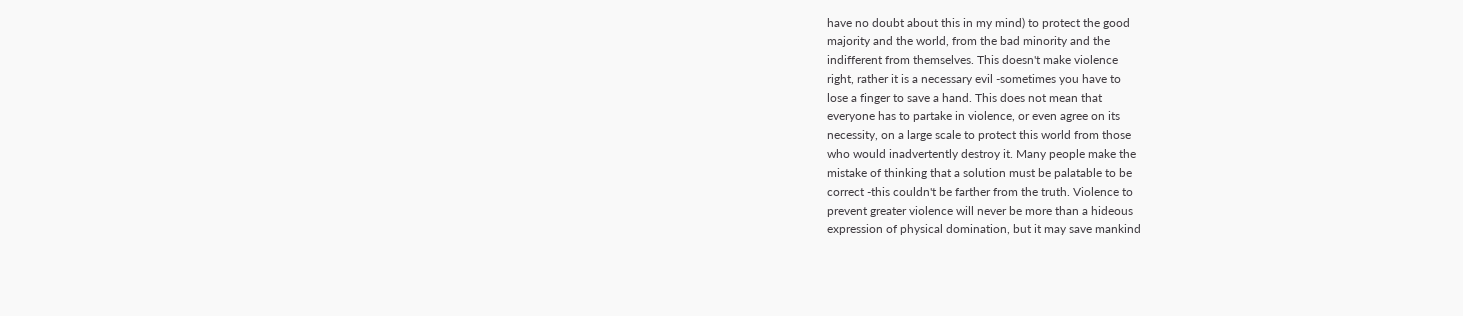have no doubt about this in my mind) to protect the good
majority and the world, from the bad minority and the
indifferent from themselves. This doesn't make violence
right, rather it is a necessary evil -sometimes you have to
lose a finger to save a hand. This does not mean that
everyone has to partake in violence, or even agree on its
necessity, on a large scale to protect this world from those
who would inadvertently destroy it. Many people make the
mistake of thinking that a solution must be palatable to be
correct -this couldn't be farther from the truth. Violence to
prevent greater violence will never be more than a hideous
expression of physical domination, but it may save mankind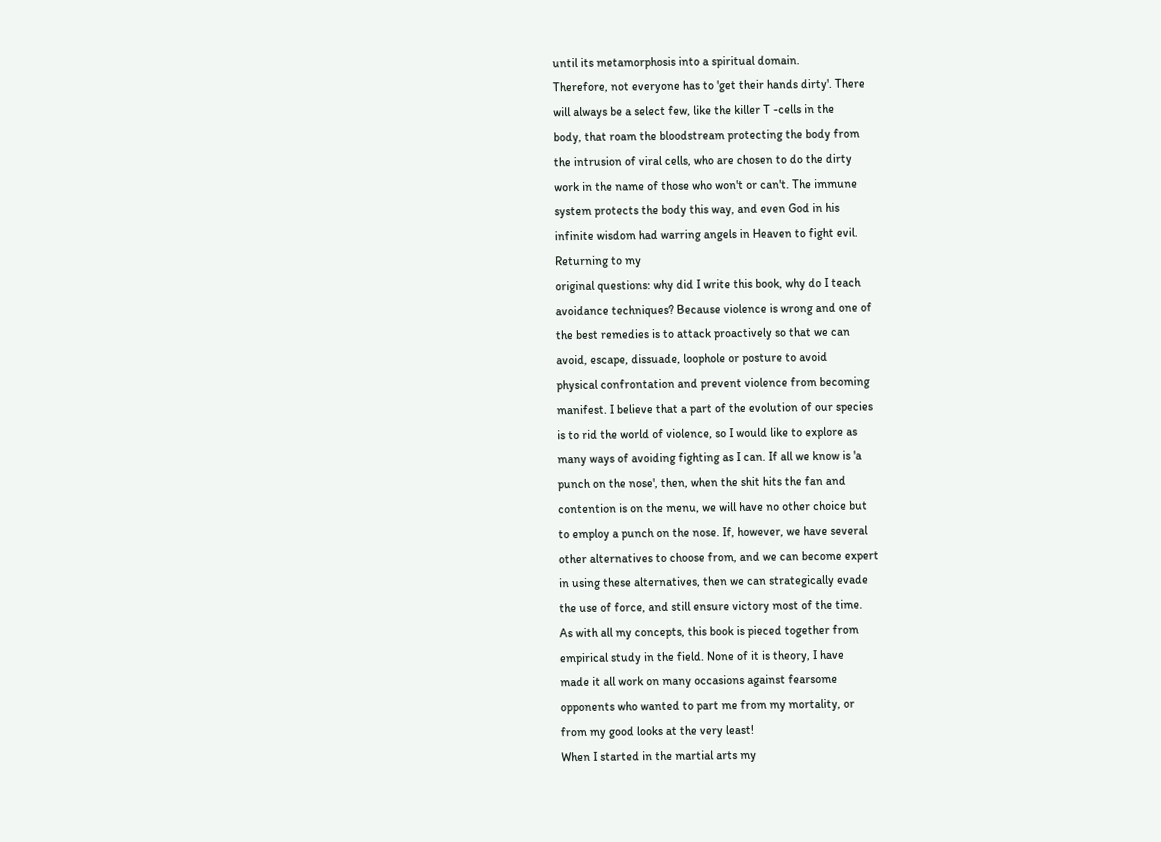until its metamorphosis into a spiritual domain.
Therefore, not everyone has to 'get their hands dirty'. There
will always be a select few, like the killer T -cells in the
body, that roam the bloodstream protecting the body from
the intrusion of viral cells, who are chosen to do the dirty
work in the name of those who won't or can't. The immune
system protects the body this way, and even God in his
infinite wisdom had warring angels in Heaven to fight evil.
Returning to my
original questions: why did I write this book, why do I teach
avoidance techniques? Because violence is wrong and one of
the best remedies is to attack proactively so that we can
avoid, escape, dissuade, loophole or posture to avoid
physical confrontation and prevent violence from becoming
manifest. I believe that a part of the evolution of our species
is to rid the world of violence, so I would like to explore as
many ways of avoiding fighting as I can. If all we know is 'a
punch on the nose', then, when the shit hits the fan and
contention is on the menu, we will have no other choice but
to employ a punch on the nose. If, however, we have several
other alternatives to choose from, and we can become expert
in using these alternatives, then we can strategically evade
the use of force, and still ensure victory most of the time.
As with all my concepts, this book is pieced together from
empirical study in the field. None of it is theory, I have
made it all work on many occasions against fearsome
opponents who wanted to part me from my mortality, or
from my good looks at the very least!
When I started in the martial arts my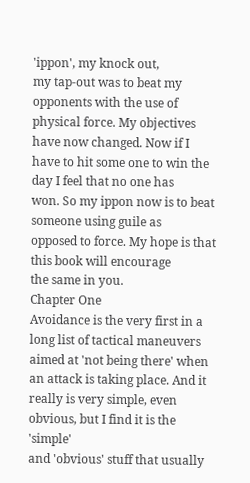'ippon', my knock out,
my tap-out was to beat my opponents with the use of
physical force. My objectives have now changed. Now if I
have to hit some one to win the day I feel that no one has
won. So my ippon now is to beat someone using guile as
opposed to force. My hope is that this book will encourage
the same in you.
Chapter One
Avoidance is the very first in a long list of tactical maneuvers
aimed at 'not being there' when an attack is taking place. And it
really is very simple, even obvious, but I find it is the 'simple'
and 'obvious' stuff that usually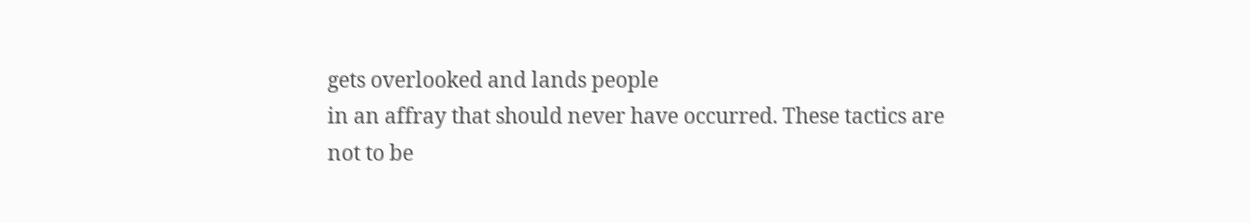gets overlooked and lands people
in an affray that should never have occurred. These tactics are
not to be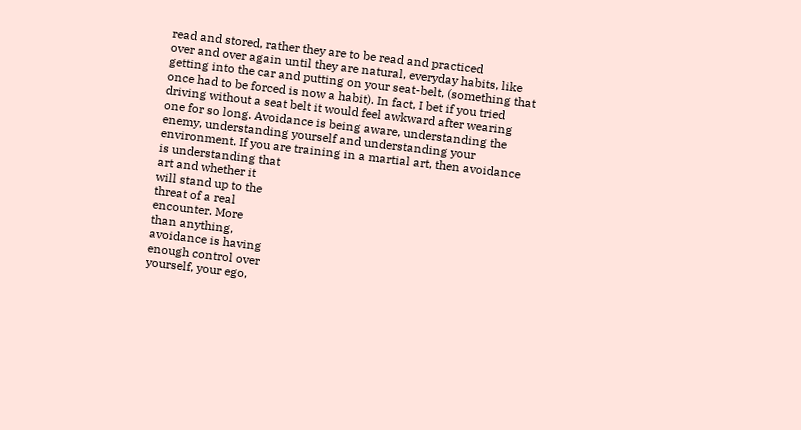read and stored, rather they are to be read and practiced
over and over again until they are natural, everyday habits, like
getting into the car and putting on your seat-belt, (something that
once had to be forced is now a habit). In fact, I bet if you tried
driving without a seat belt it would feel awkward after wearing
one for so long. Avoidance is being aware, understanding the
enemy, understanding yourself and understanding your
environment. If you are training in a martial art, then avoidance
is understanding that
art and whether it
will stand up to the
threat of a real
encounter. More
than anything,
avoidance is having
enough control over
yourself, your ego,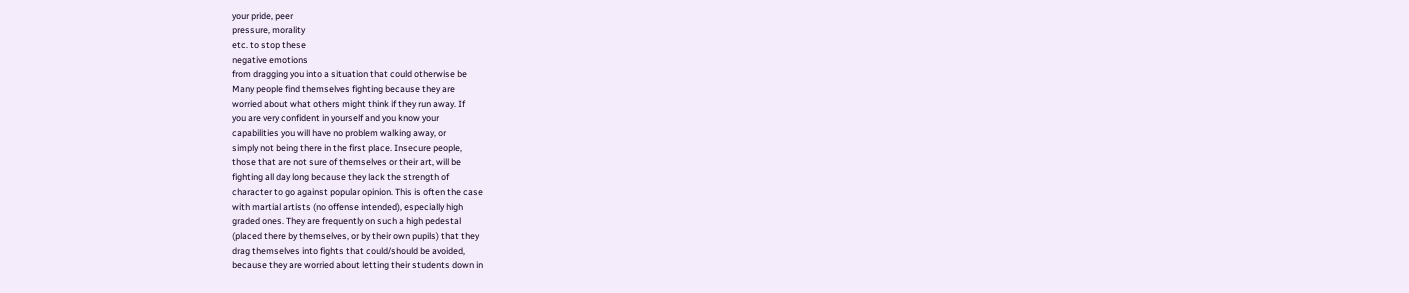your pride, peer
pressure, morality
etc. to stop these
negative emotions
from dragging you into a situation that could otherwise be
Many people find themselves fighting because they are
worried about what others might think if they run away. If
you are very confident in yourself and you know your
capabilities you will have no problem walking away, or
simply not being there in the first place. Insecure people,
those that are not sure of themselves or their art, will be
fighting all day long because they lack the strength of
character to go against popular opinion. This is often the case
with martial artists (no offense intended), especially high
graded ones. They are frequently on such a high pedestal
(placed there by themselves, or by their own pupils) that they
drag themselves into fights that could/should be avoided,
because they are worried about letting their students down in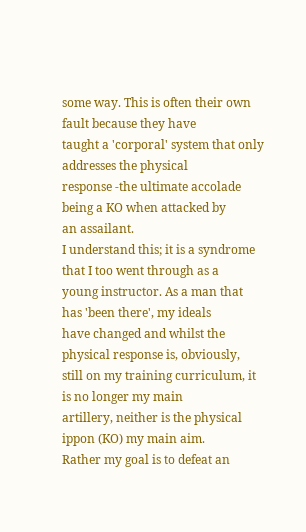some way. This is often their own fault because they have
taught a 'corporal' system that only addresses the physical
response -the ultimate accolade being a KO when attacked by
an assailant.
I understand this; it is a syndrome that I too went through as a
young instructor. As a man that has 'been there', my ideals
have changed and whilst the physical response is, obviously,
still on my training curriculum, it is no longer my main
artillery, neither is the physical ippon (KO) my main aim.
Rather my goal is to defeat an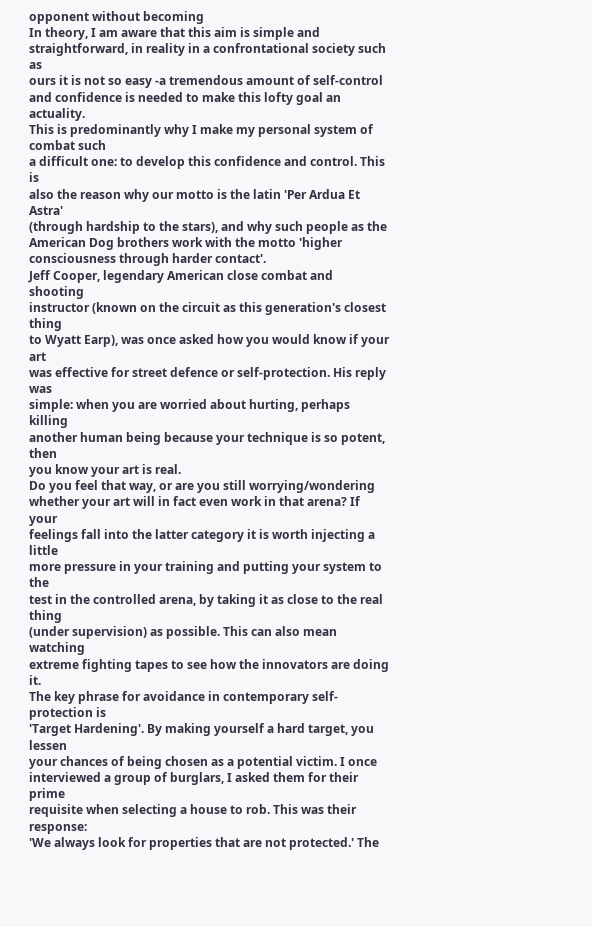opponent without becoming
In theory, I am aware that this aim is simple and
straightforward, in reality in a confrontational society such as
ours it is not so easy -a tremendous amount of self-control
and confidence is needed to make this lofty goal an actuality.
This is predominantly why I make my personal system of
combat such
a difficult one: to develop this confidence and control. This is
also the reason why our motto is the latin 'Per Ardua Et Astra'
(through hardship to the stars), and why such people as the
American Dog brothers work with the motto 'higher
consciousness through harder contact'.
Jeff Cooper, legendary American close combat and shooting
instructor (known on the circuit as this generation's closest thing
to Wyatt Earp), was once asked how you would know if your art
was effective for street defence or self-protection. His reply was
simple: when you are worried about hurting, perhaps killing
another human being because your technique is so potent, then
you know your art is real.
Do you feel that way, or are you still worrying/wondering
whether your art will in fact even work in that arena? If your
feelings fall into the latter category it is worth injecting a little
more pressure in your training and putting your system to the
test in the controlled arena, by taking it as close to the real thing
(under supervision) as possible. This can also mean watching
extreme fighting tapes to see how the innovators are doing it.
The key phrase for avoidance in contemporary self-protection is
'Target Hardening'. By making yourself a hard target, you lessen
your chances of being chosen as a potential victim. I once
interviewed a group of burglars, I asked them for their prime
requisite when selecting a house to rob. This was their response:
'We always look for properties that are not protected.' The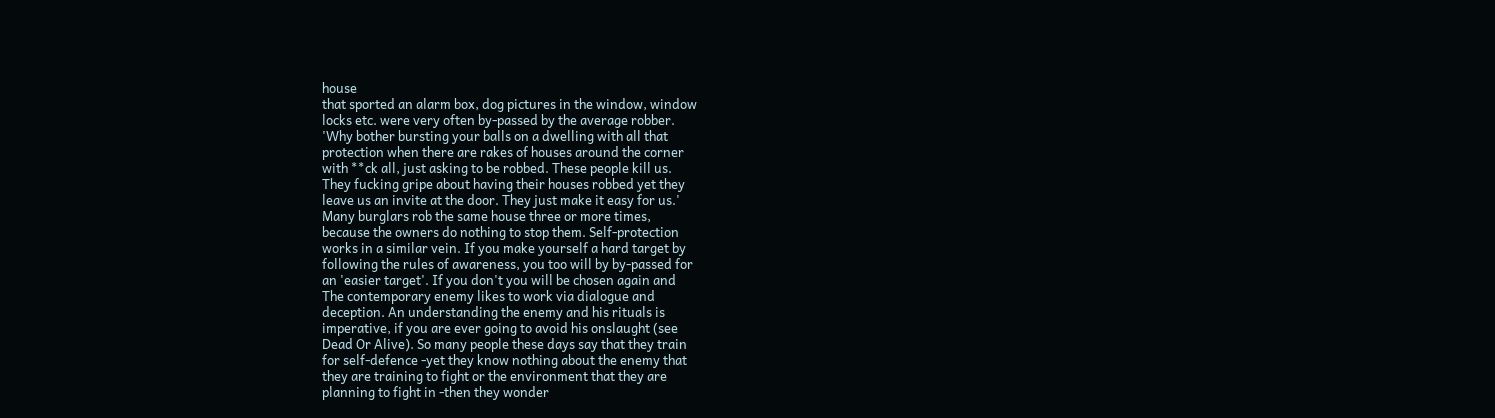house
that sported an alarm box, dog pictures in the window, window
locks etc. were very often by-passed by the average robber.
'Why bother bursting your balls on a dwelling with all that
protection when there are rakes of houses around the corner
with **ck all, just asking to be robbed. These people kill us.
They fucking gripe about having their houses robbed yet they
leave us an invite at the door. They just make it easy for us.'
Many burglars rob the same house three or more times,
because the owners do nothing to stop them. Self-protection
works in a similar vein. If you make yourself a hard target by
following the rules of awareness, you too will by by-passed for
an 'easier target'. If you don't you will be chosen again and
The contemporary enemy likes to work via dialogue and
deception. An understanding the enemy and his rituals is
imperative, if you are ever going to avoid his onslaught (see
Dead Or Alive). So many people these days say that they train
for self-defence -yet they know nothing about the enemy that
they are training to fight or the environment that they are
planning to fight in -then they wonder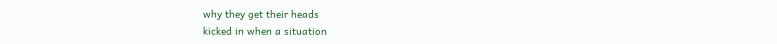why they get their heads
kicked in when a situation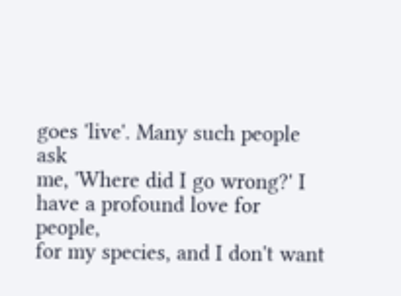goes 'live'. Many such people ask
me, 'Where did I go wrong?' I have a profound love for people,
for my species, and I don't want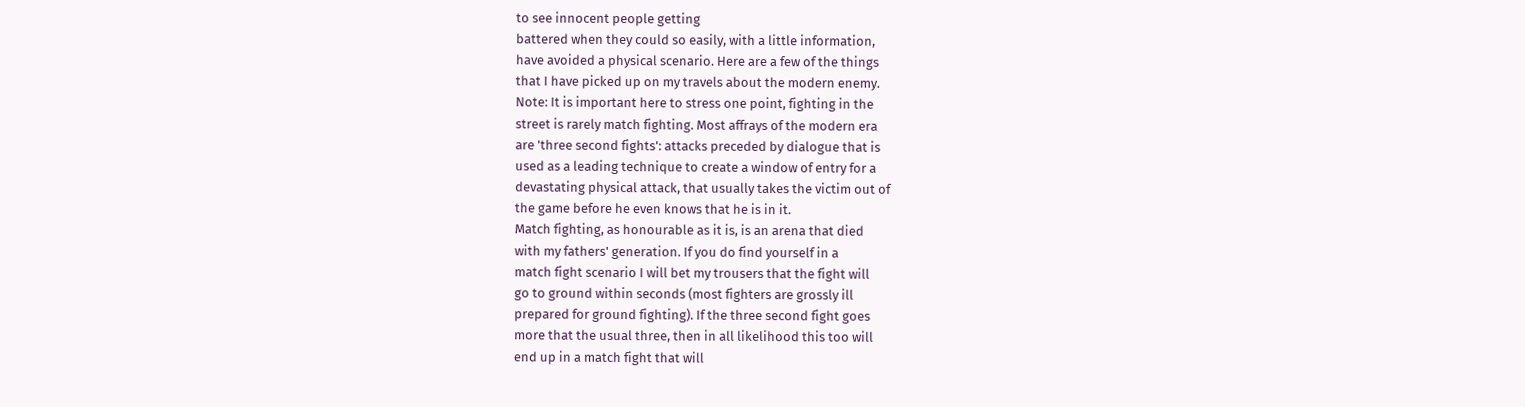to see innocent people getting
battered when they could so easily, with a little information,
have avoided a physical scenario. Here are a few of the things
that I have picked up on my travels about the modern enemy.
Note: It is important here to stress one point, fighting in the
street is rarely match fighting. Most affrays of the modern era
are 'three second fights': attacks preceded by dialogue that is
used as a leading technique to create a window of entry for a
devastating physical attack, that usually takes the victim out of
the game before he even knows that he is in it.
Match fighting, as honourable as it is, is an arena that died
with my fathers' generation. If you do find yourself in a
match fight scenario I will bet my trousers that the fight will
go to ground within seconds (most fighters are grossly ill
prepared for ground fighting). If the three second fight goes
more that the usual three, then in all likelihood this too will
end up in a match fight that will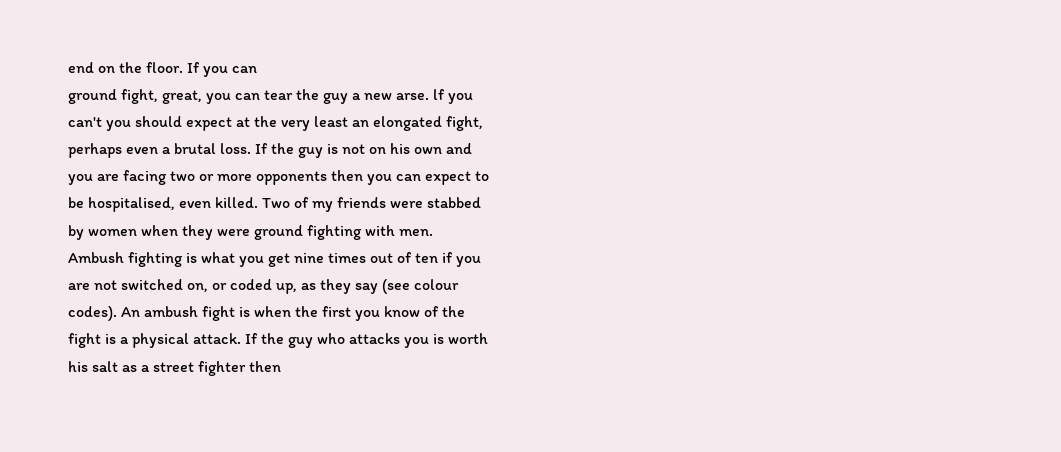end on the floor. If you can
ground fight, great, you can tear the guy a new arse. lf you
can't you should expect at the very least an elongated fight,
perhaps even a brutal loss. If the guy is not on his own and
you are facing two or more opponents then you can expect to
be hospitalised, even killed. Two of my friends were stabbed
by women when they were ground fighting with men.
Ambush fighting is what you get nine times out of ten if you
are not switched on, or coded up, as they say (see colour
codes). An ambush fight is when the first you know of the
fight is a physical attack. If the guy who attacks you is worth
his salt as a street fighter then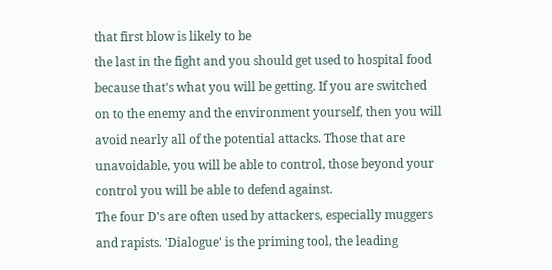that first blow is likely to be
the last in the fight and you should get used to hospital food
because that's what you will be getting. If you are switched
on to the enemy and the environment yourself, then you will
avoid nearly all of the potential attacks. Those that are
unavoidable, you will be able to control, those beyond your
control you will be able to defend against.
The four D's are often used by attackers, especially muggers
and rapists. 'Dialogue' is the priming tool, the leading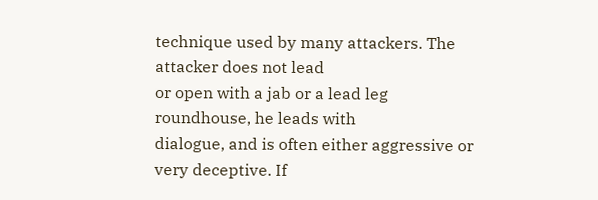technique used by many attackers. The attacker does not lead
or open with a jab or a lead leg roundhouse, he leads with
dialogue, and is often either aggressive or very deceptive. If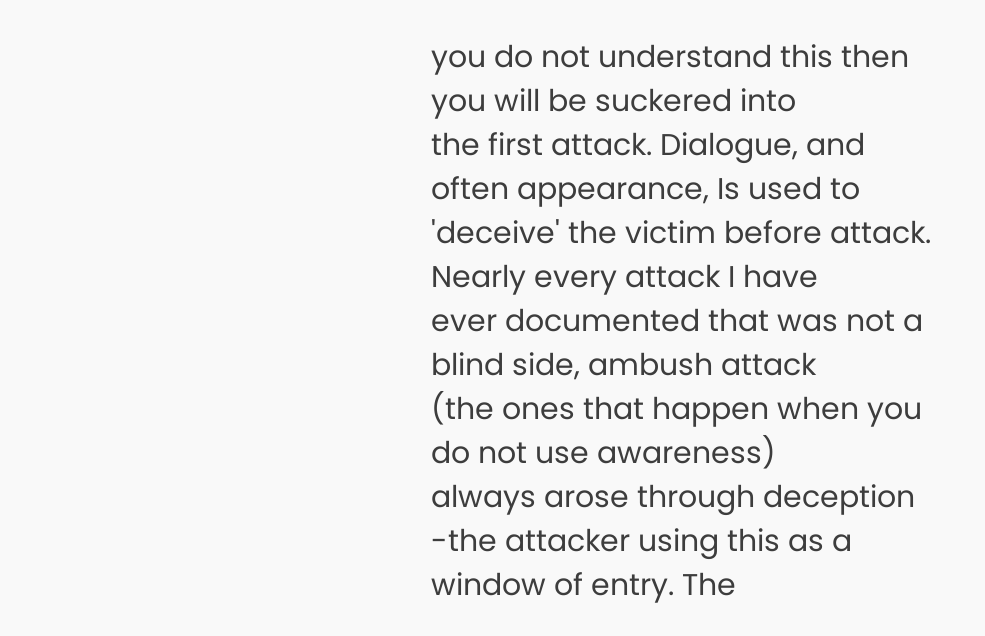you do not understand this then you will be suckered into
the first attack. Dialogue, and often appearance, Is used to
'deceive' the victim before attack. Nearly every attack I have
ever documented that was not a blind side, ambush attack
(the ones that happen when you do not use awareness)
always arose through deception -the attacker using this as a
window of entry. The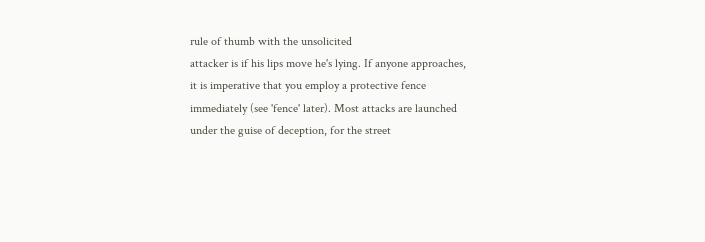rule of thumb with the unsolicited
attacker is if his lips move he's lying. If anyone approaches,
it is imperative that you employ a protective fence
immediately (see 'fence' later). Most attacks are launched
under the guise of deception, for the street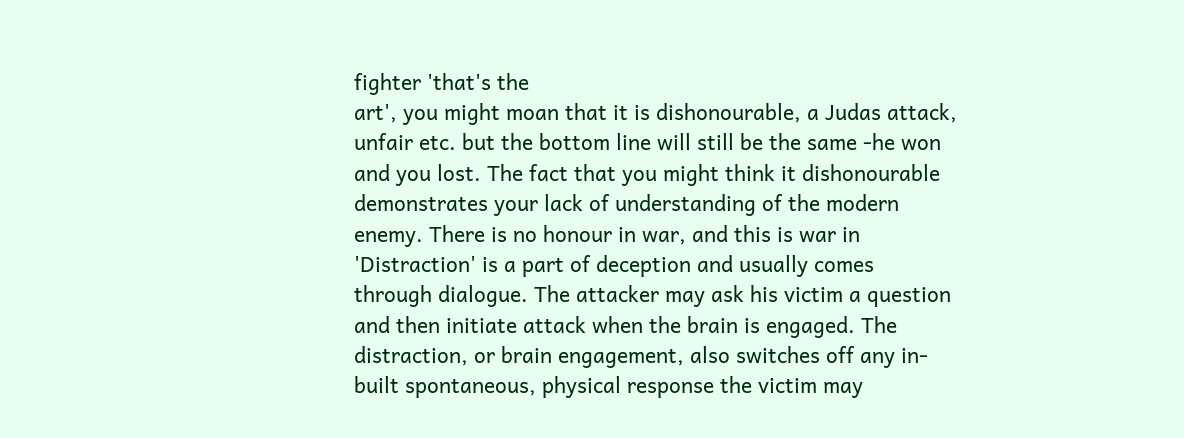fighter 'that's the
art', you might moan that it is dishonourable, a Judas attack,
unfair etc. but the bottom line will still be the same -he won
and you lost. The fact that you might think it dishonourable
demonstrates your lack of understanding of the modern
enemy. There is no honour in war, and this is war in
'Distraction' is a part of deception and usually comes
through dialogue. The attacker may ask his victim a question
and then initiate attack when the brain is engaged. The
distraction, or brain engagement, also switches off any in-
built spontaneous, physical response the victim may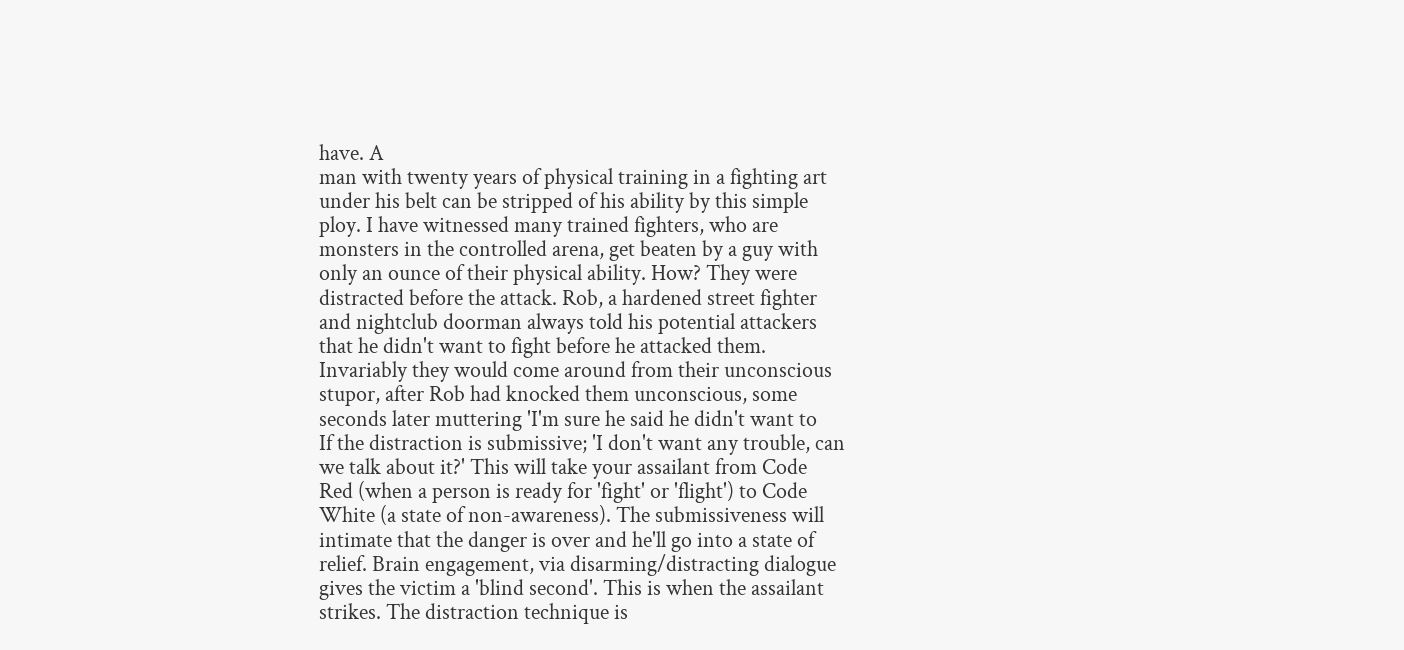have. A
man with twenty years of physical training in a fighting art
under his belt can be stripped of his ability by this simple
ploy. I have witnessed many trained fighters, who are
monsters in the controlled arena, get beaten by a guy with
only an ounce of their physical ability. How? They were
distracted before the attack. Rob, a hardened street fighter
and nightclub doorman always told his potential attackers
that he didn't want to fight before he attacked them.
Invariably they would come around from their unconscious
stupor, after Rob had knocked them unconscious, some
seconds later muttering 'I'm sure he said he didn't want to
If the distraction is submissive; 'I don't want any trouble, can
we talk about it?' This will take your assailant from Code
Red (when a person is ready for 'fight' or 'flight') to Code
White (a state of non-awareness). The submissiveness will
intimate that the danger is over and he'll go into a state of
relief. Brain engagement, via disarming/distracting dialogue
gives the victim a 'blind second'. This is when the assailant
strikes. The distraction technique is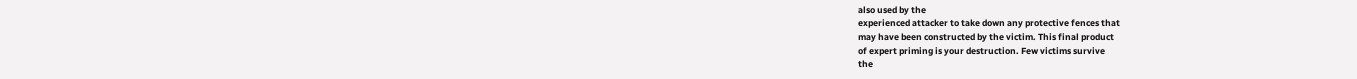also used by the
experienced attacker to take down any protective fences that
may have been constructed by the victim. This final product
of expert priming is your destruction. Few victims survive
the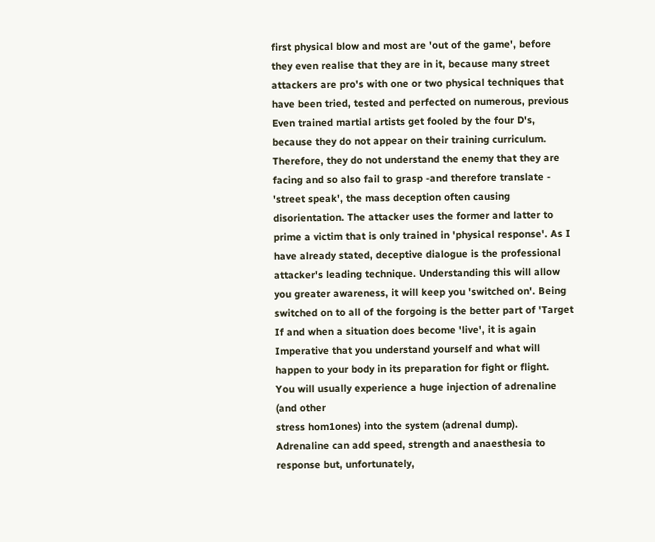first physical blow and most are 'out of the game', before
they even realise that they are in it, because many street
attackers are pro's with one or two physical techniques that
have been tried, tested and perfected on numerous, previous
Even trained martial artists get fooled by the four D's,
because they do not appear on their training curriculum.
Therefore, they do not understand the enemy that they are
facing and so also fail to grasp -and therefore translate -
'street speak', the mass deception often causing
disorientation. The attacker uses the former and latter to
prime a victim that is only trained in 'physical response'. As I
have already stated, deceptive dialogue is the professional
attacker's leading technique. Understanding this will allow
you greater awareness, it will keep you 'switched on'. Being
switched on to all of the forgoing is the better part of 'Target
If and when a situation does become 'live', it is again
Imperative that you understand yourself and what will
happen to your body in its preparation for fight or flight.
You will usually experience a huge injection of adrenaline
(and other
stress hom1ones) into the system (adrenal dump).
Adrenaline can add speed, strength and anaesthesia to
response but, unfortunately,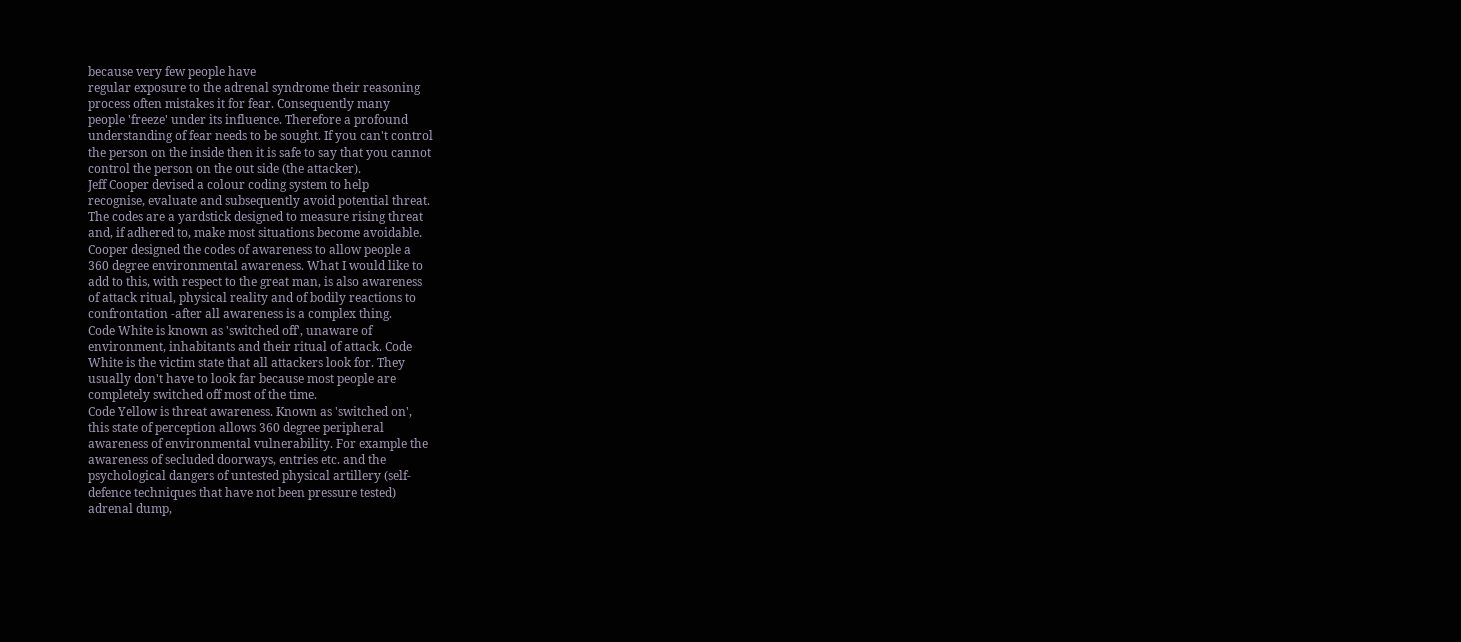because very few people have
regular exposure to the adrenal syndrome their reasoning
process often mistakes it for fear. Consequently many
people 'freeze' under its influence. Therefore a profound
understanding of fear needs to be sought. If you can't control
the person on the inside then it is safe to say that you cannot
control the person on the out side (the attacker).
Jeff Cooper devised a colour coding system to help
recognise, evaluate and subsequently avoid potential threat.
The codes are a yardstick designed to measure rising threat
and, if adhered to, make most situations become avoidable.
Cooper designed the codes of awareness to allow people a
360 degree environmental awareness. What I would like to
add to this, with respect to the great man, is also awareness
of attack ritual, physical reality and of bodily reactions to
confrontation -after all awareness is a complex thing.
Code White is known as 'switched off', unaware of
environment, inhabitants and their ritual of attack. Code
White is the victim state that all attackers look for. They
usually don't have to look far because most people are
completely switched off most of the time.
Code Yellow is threat awareness. Known as 'switched on',
this state of perception allows 360 degree peripheral
awareness of environmental vulnerability. For example the
awareness of secluded doorways, entries etc. and the
psychological dangers of untested physical artillery (self-
defence techniques that have not been pressure tested)
adrenal dump,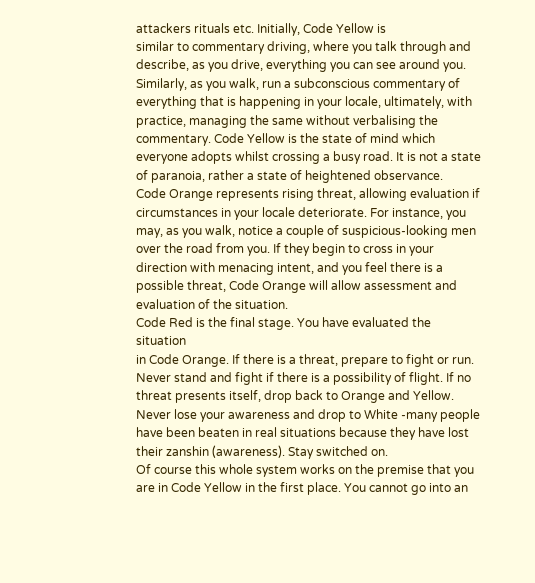attackers rituals etc. Initially, Code Yellow is
similar to commentary driving, where you talk through and
describe, as you drive, everything you can see around you.
Similarly, as you walk, run a subconscious commentary of
everything that is happening in your locale, ultimately, with
practice, managing the same without verbalising the
commentary. Code Yellow is the state of mind which
everyone adopts whilst crossing a busy road. It is not a state
of paranoia, rather a state of heightened observance.
Code Orange represents rising threat, allowing evaluation if
circumstances in your locale deteriorate. For instance, you
may, as you walk, notice a couple of suspicious-looking men
over the road from you. If they begin to cross in your
direction with menacing intent, and you feel there is a
possible threat, Code Orange will allow assessment and
evaluation of the situation.
Code Red is the final stage. You have evaluated the situation
in Code Orange. If there is a threat, prepare to fight or run.
Never stand and fight if there is a possibility of flight. If no
threat presents itself, drop back to Orange and Yellow.
Never lose your awareness and drop to White -many people
have been beaten in real situations because they have lost
their zanshin (awareness). Stay switched on.
Of course this whole system works on the premise that you
are in Code Yellow in the first place. You cannot go into an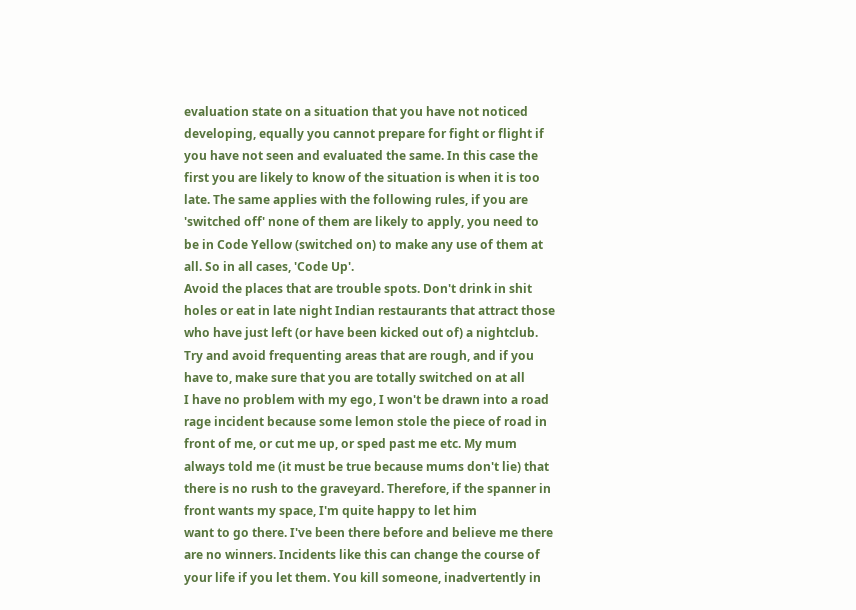evaluation state on a situation that you have not noticed
developing, equally you cannot prepare for fight or flight if
you have not seen and evaluated the same. In this case the
first you are likely to know of the situation is when it is too
late. The same applies with the following rules, if you are
'switched off' none of them are likely to apply, you need to
be in Code Yellow (switched on) to make any use of them at
all. So in all cases, 'Code Up'.
Avoid the places that are trouble spots. Don't drink in shit
holes or eat in late night Indian restaurants that attract those
who have just left (or have been kicked out of) a nightclub.
Try and avoid frequenting areas that are rough, and if you
have to, make sure that you are totally switched on at all
I have no problem with my ego, I won't be drawn into a road
rage incident because some lemon stole the piece of road in
front of me, or cut me up, or sped past me etc. My mum
always told me (it must be true because mums don't lie) that
there is no rush to the graveyard. Therefore, if the spanner in
front wants my space, I'm quite happy to let him
want to go there. I've been there before and believe me there
are no winners. Incidents like this can change the course of
your life if you let them. You kill someone, inadvertently in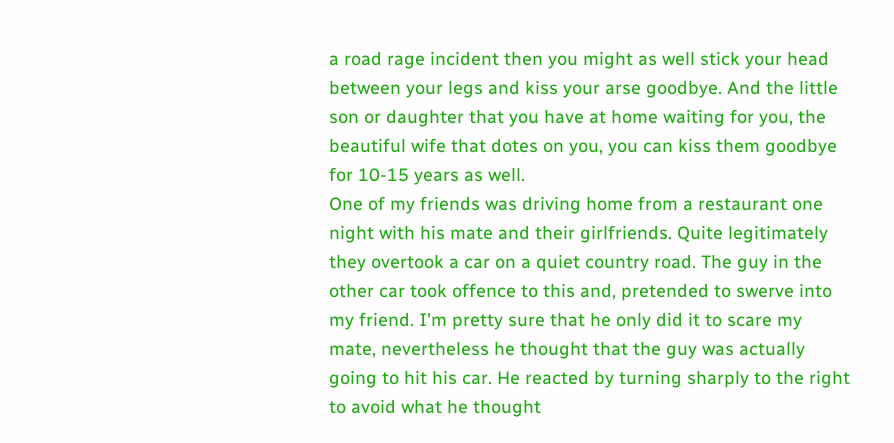a road rage incident then you might as well stick your head
between your legs and kiss your arse goodbye. And the little
son or daughter that you have at home waiting for you, the
beautiful wife that dotes on you, you can kiss them goodbye
for 10-15 years as well.
One of my friends was driving home from a restaurant one
night with his mate and their girlfriends. Quite legitimately
they overtook a car on a quiet country road. The guy in the
other car took offence to this and, pretended to swerve into
my friend. I'm pretty sure that he only did it to scare my
mate, nevertheless he thought that the guy was actually
going to hit his car. He reacted by turning sharply to the right
to avoid what he thought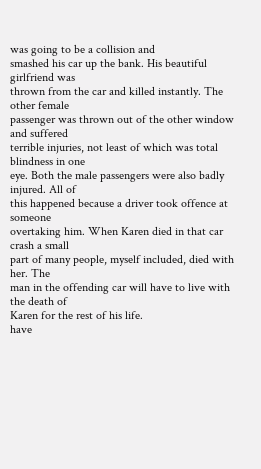was going to be a collision and
smashed his car up the bank. His beautiful girlfriend was
thrown from the car and killed instantly. The other female
passenger was thrown out of the other window and suffered
terrible injuries, not least of which was total blindness in one
eye. Both the male passengers were also badly injured. All of
this happened because a driver took offence at someone
overtaking him. When Karen died in that car crash a small
part of many people, myself included, died with her. The
man in the offending car will have to live with the death of
Karen for the rest of his life.
have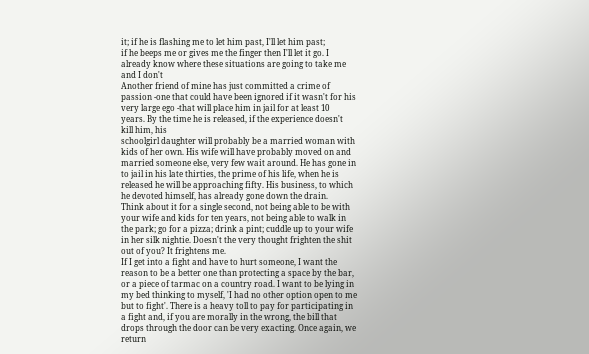it; if he is flashing me to let him past, I'll let him past;
if he beeps me or gives me the finger then I'll let it go. I
already know where these situations are going to take me
and I don't
Another friend of mine has just committed a crime of
passion -one that could have been ignored if it wasn't for his
very large ego -that will place him in jail for at least 10
years. By the time he is released, if the experience doesn't
kill him, his
schoolgirl daughter will probably be a married woman with
kids of her own. His wife will have probably moved on and
married someone else, very few wait around. He has gone in
to jail in his late thirties, the prime of his life, when he is
released he will be approaching fifty. His business, to which
he devoted himself, has already gone down the drain.
Think about it for a single second, not being able to be with
your wife and kids for ten years, not being able to walk in
the park; go for a pizza; drink a pint; cuddle up to your wife
in her silk nightie. Doesn't the very thought frighten the shit
out of you? It frightens me.
If I get into a fight and have to hurt someone, I want the
reason to be a better one than protecting a space by the bar,
or a piece of tarmac on a country road. I want to be lying in
my bed thinking to myself, 'I had no other option open to me
but to fight'. There is a heavy toll to pay for participating in
a fight and, if you are morally in the wrong, the bill that
drops through the door can be very exacting. Once again, we
return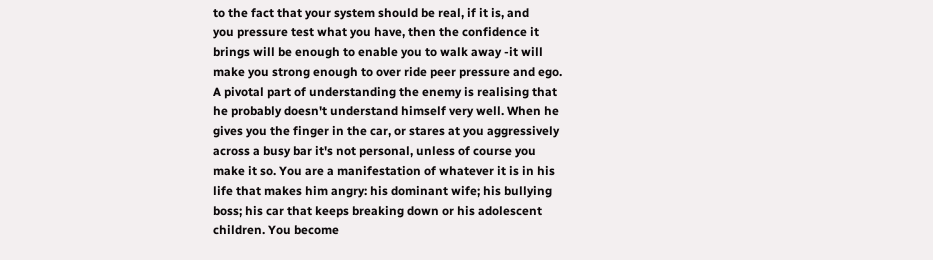to the fact that your system should be real, if it is, and
you pressure test what you have, then the confidence it
brings will be enough to enable you to walk away -it will
make you strong enough to over ride peer pressure and ego.
A pivotal part of understanding the enemy is realising that
he probably doesn't understand himself very well. When he
gives you the finger in the car, or stares at you aggressively
across a busy bar it's not personal, unless of course you
make it so. You are a manifestation of whatever it is in his
life that makes him angry: his dominant wife; his bullying
boss; his car that keeps breaking down or his adolescent
children. You become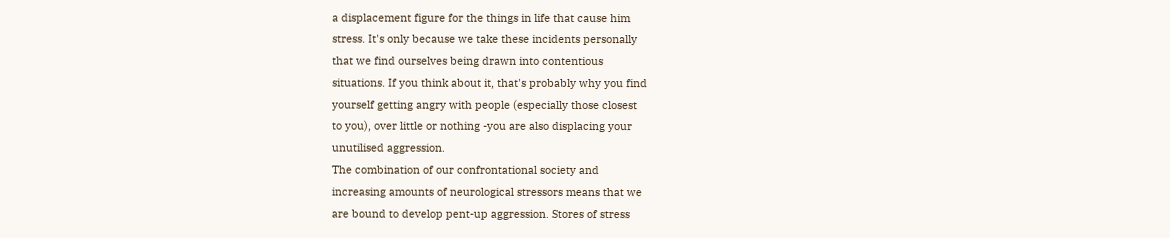a displacement figure for the things in life that cause him
stress. It's only because we take these incidents personally
that we find ourselves being drawn into contentious
situations. If you think about it, that's probably why you find
yourself getting angry with people (especially those closest
to you), over little or nothing -you are also displacing your
unutilised aggression.
The combination of our confrontational society and
increasing amounts of neurological stressors means that we
are bound to develop pent-up aggression. Stores of stress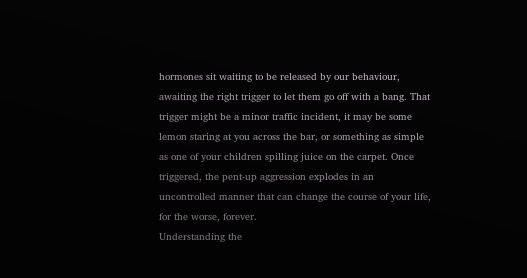hormones sit waiting to be released by our behaviour,
awaiting the right trigger to let them go off with a bang. That
trigger might be a minor traffic incident, it may be some
lemon staring at you across the bar, or something as simple
as one of your children spilling juice on the carpet. Once
triggered, the pent-up aggression explodes in an
uncontrolled manner that can change the course of your life,
for the worse, forever.
Understanding the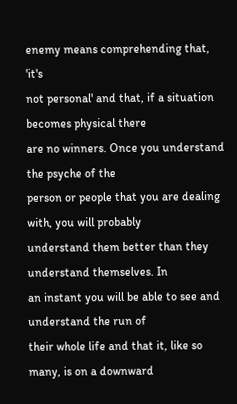enemy means comprehending that, 'it's
not personal' and that, if a situation becomes physical there
are no winners. Once you understand the psyche of the
person or people that you are dealing with, you will probably
understand them better than they understand themselves. In
an instant you will be able to see and understand the run of
their whole life and that it, like so many, is on a downward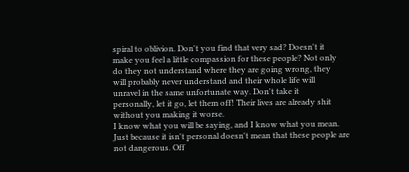spiral to oblivion. Don't you find that very sad? Doesn't it
make you feel a little compassion for these people? Not only
do they not understand where they are going wrong, they
will probably never understand and their whole life will
unravel in the same unfortunate way. Don't take it
personally, let it go, let them off! Their lives are already shit
without you making it worse.
I know what you will be saying, and I know what you mean.
Just because it isn't personal doesn't mean that these people are
not dangerous. Off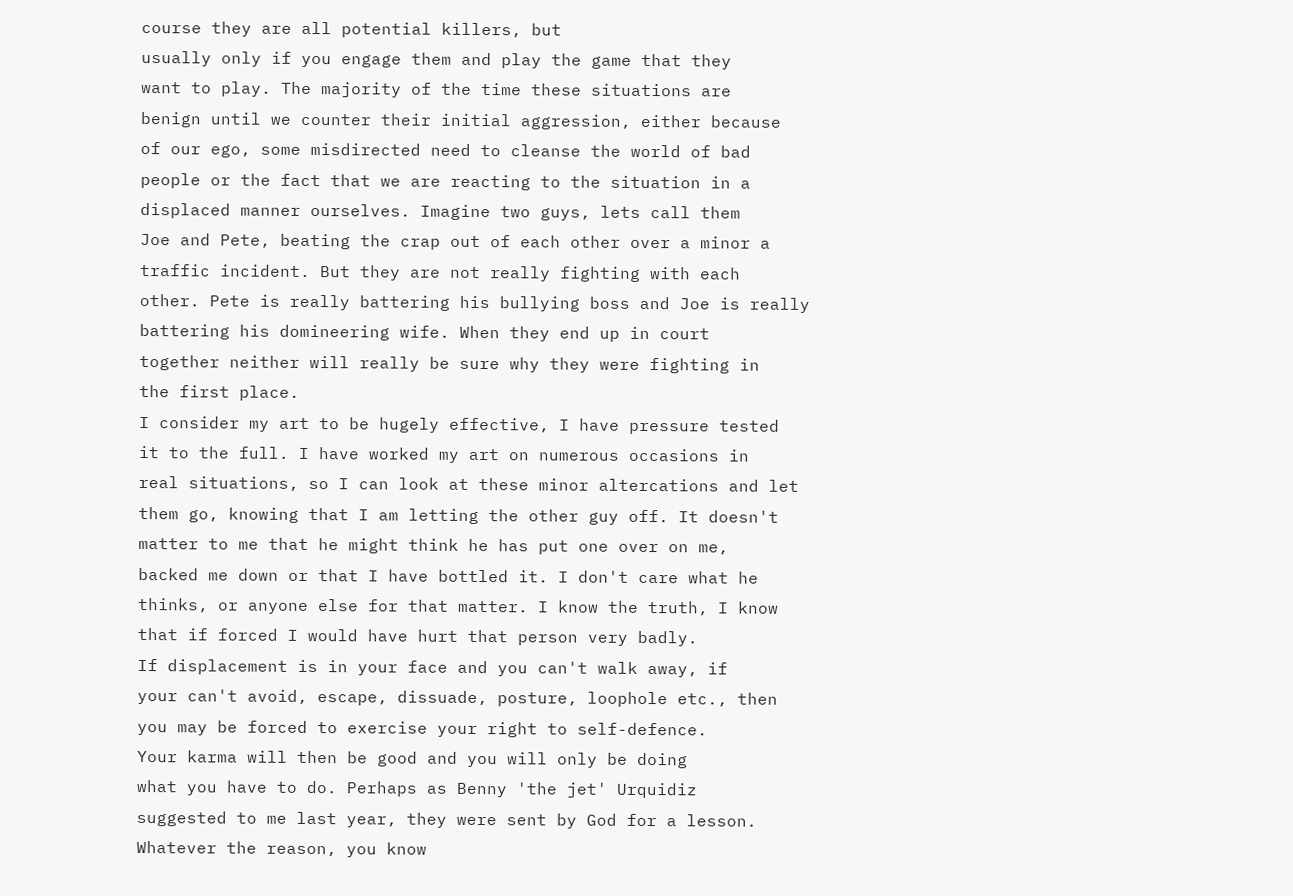course they are all potential killers, but
usually only if you engage them and play the game that they
want to play. The majority of the time these situations are
benign until we counter their initial aggression, either because
of our ego, some misdirected need to cleanse the world of bad
people or the fact that we are reacting to the situation in a
displaced manner ourselves. Imagine two guys, lets call them
Joe and Pete, beating the crap out of each other over a minor a
traffic incident. But they are not really fighting with each
other. Pete is really battering his bullying boss and Joe is really
battering his domineering wife. When they end up in court
together neither will really be sure why they were fighting in
the first place.
I consider my art to be hugely effective, I have pressure tested
it to the full. I have worked my art on numerous occasions in
real situations, so I can look at these minor altercations and let
them go, knowing that I am letting the other guy off. It doesn't
matter to me that he might think he has put one over on me,
backed me down or that I have bottled it. I don't care what he
thinks, or anyone else for that matter. I know the truth, I know
that if forced I would have hurt that person very badly.
If displacement is in your face and you can't walk away, if
your can't avoid, escape, dissuade, posture, loophole etc., then
you may be forced to exercise your right to self-defence.
Your karma will then be good and you will only be doing
what you have to do. Perhaps as Benny 'the jet' Urquidiz
suggested to me last year, they were sent by God for a lesson.
Whatever the reason, you know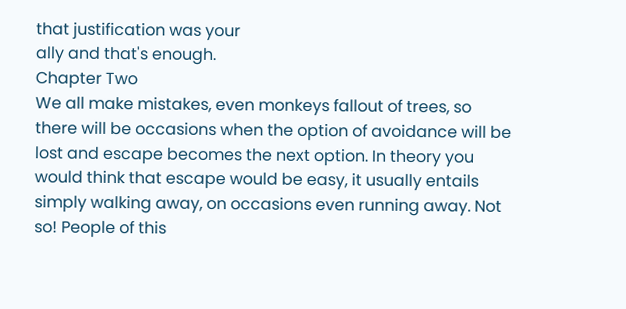that justification was your
ally and that's enough.
Chapter Two
We all make mistakes, even monkeys fallout of trees, so
there will be occasions when the option of avoidance will be
lost and escape becomes the next option. In theory you
would think that escape would be easy, it usually entails
simply walking away, on occasions even running away. Not
so! People of this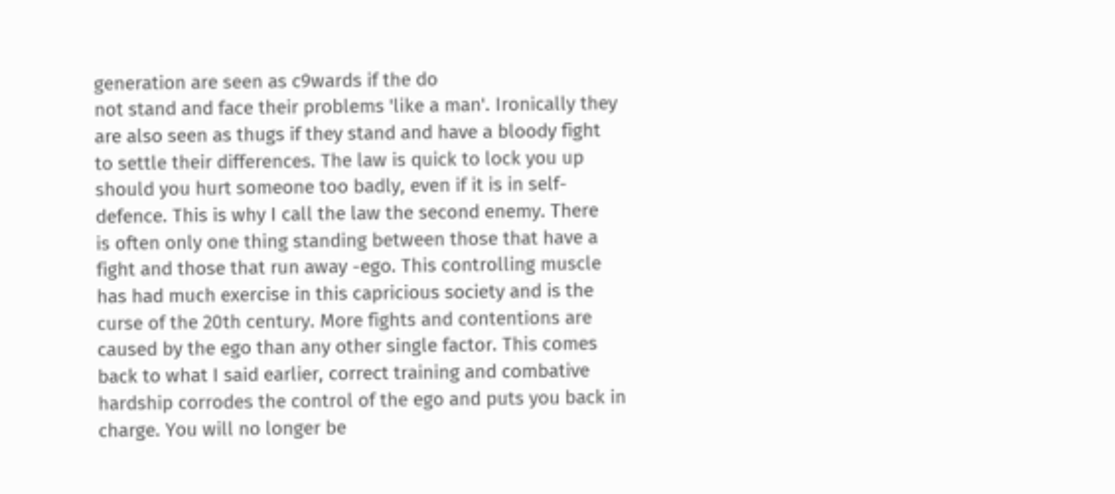generation are seen as c9wards if the do
not stand and face their problems 'like a man'. Ironically they
are also seen as thugs if they stand and have a bloody fight
to settle their differences. The law is quick to lock you up
should you hurt someone too badly, even if it is in self-
defence. This is why I call the law the second enemy. There
is often only one thing standing between those that have a
fight and those that run away -ego. This controlling muscle
has had much exercise in this capricious society and is the
curse of the 20th century. More fights and contentions are
caused by the ego than any other single factor. This comes
back to what I said earlier, correct training and combative
hardship corrodes the control of the ego and puts you back in
charge. You will no longer be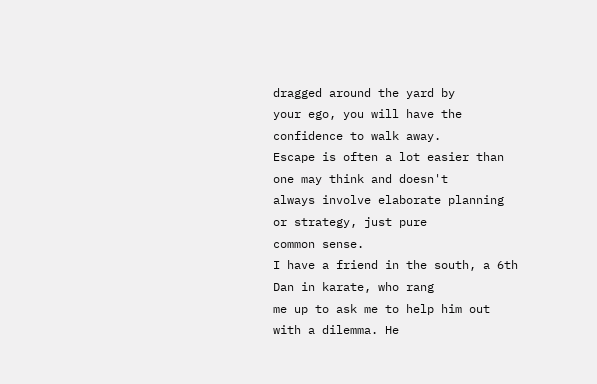dragged around the yard by
your ego, you will have the confidence to walk away.
Escape is often a lot easier than one may think and doesn't
always involve elaborate planning or strategy, just pure
common sense.
I have a friend in the south, a 6th Dan in karate, who rang
me up to ask me to help him out with a dilemma. He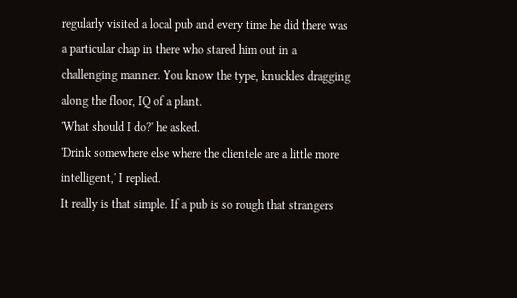regularly visited a local pub and every time he did there was
a particular chap in there who stared him out in a
challenging manner. You know the type, knuckles dragging
along the floor, IQ of a plant.
'What should I do?' he asked.
'Drink somewhere else where the clientele are a little more
intelligent,' I replied.
It really is that simple. If a pub is so rough that strangers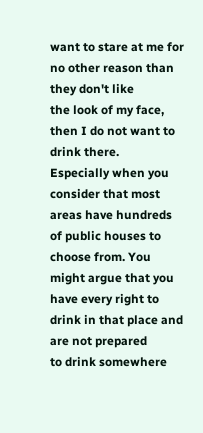want to stare at me for no other reason than they don't like
the look of my face, then I do not want to drink there.
Especially when you consider that most areas have hundreds
of public houses to choose from. You might argue that you
have every right to drink in that place and are not prepared
to drink somewhere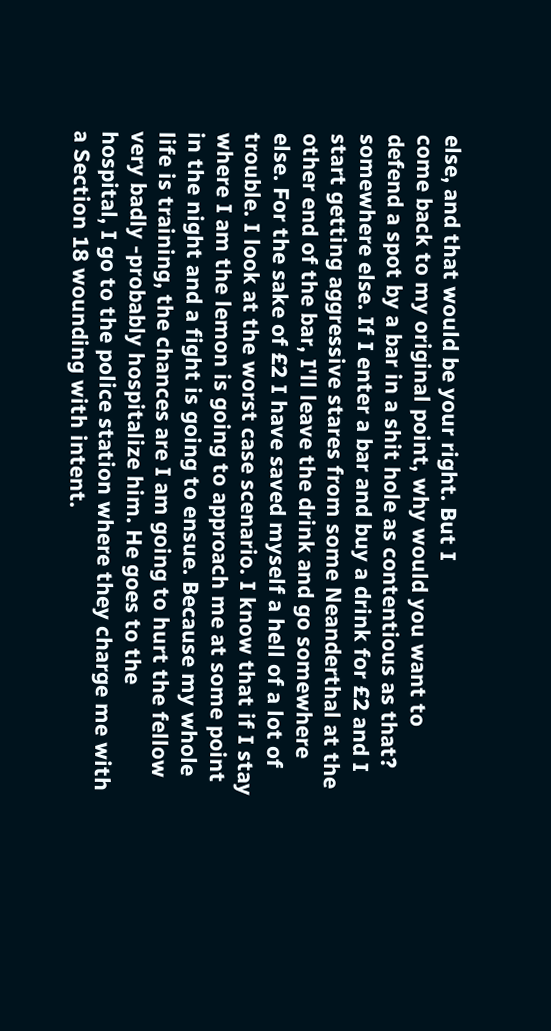else, and that would be your right. But I
come back to my original point, why would you want to
defend a spot by a bar in a shit hole as contentious as that?
somewhere else. If I enter a bar and buy a drink for £2 and I
start getting aggressive stares from some Neanderthal at the
other end of the bar, I'll leave the drink and go somewhere
else. For the sake of £2 I have saved myself a hell of a lot of
trouble. I look at the worst case scenario. I know that if I stay
where I am the lemon is going to approach me at some point
in the night and a fight is going to ensue. Because my whole
life is training, the chances are I am going to hurt the fellow
very badly -probably hospitalize him. He goes to the
hospital, I go to the police station where they charge me with
a Section 18 wounding with intent.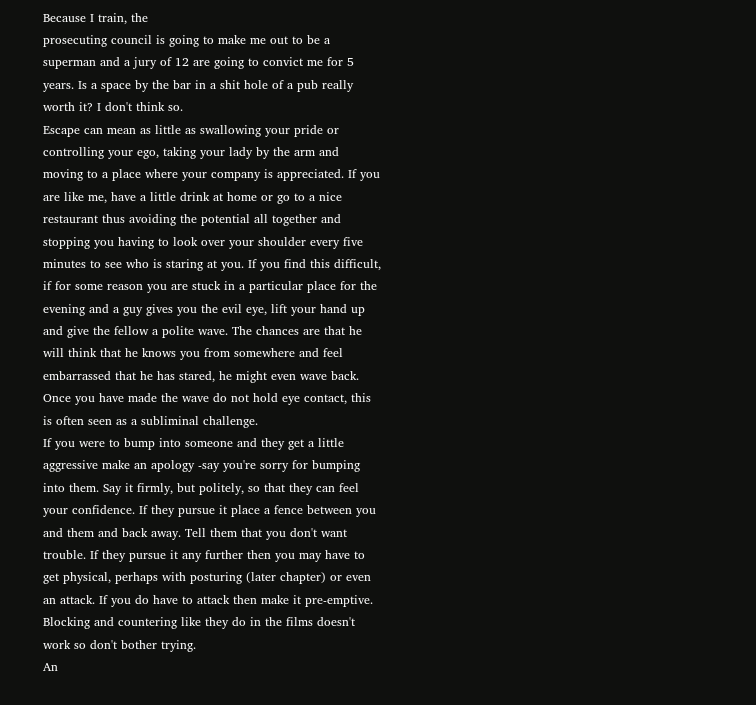Because I train, the
prosecuting council is going to make me out to be a
superman and a jury of 12 are going to convict me for 5
years. Is a space by the bar in a shit hole of a pub really
worth it? I don't think so.
Escape can mean as little as swallowing your pride or
controlling your ego, taking your lady by the arm and
moving to a place where your company is appreciated. If you
are like me, have a little drink at home or go to a nice
restaurant thus avoiding the potential all together and
stopping you having to look over your shoulder every five
minutes to see who is staring at you. If you find this difficult,
if for some reason you are stuck in a particular place for the
evening and a guy gives you the evil eye, lift your hand up
and give the fellow a polite wave. The chances are that he
will think that he knows you from somewhere and feel
embarrassed that he has stared, he might even wave back.
Once you have made the wave do not hold eye contact, this
is often seen as a subliminal challenge.
If you were to bump into someone and they get a little
aggressive make an apology -say you're sorry for bumping
into them. Say it firmly, but politely, so that they can feel
your confidence. If they pursue it place a fence between you
and them and back away. Tell them that you don't want
trouble. If they pursue it any further then you may have to
get physical, perhaps with posturing (later chapter) or even
an attack. If you do have to attack then make it pre-emptive.
Blocking and countering like they do in the films doesn't
work so don't bother trying.
An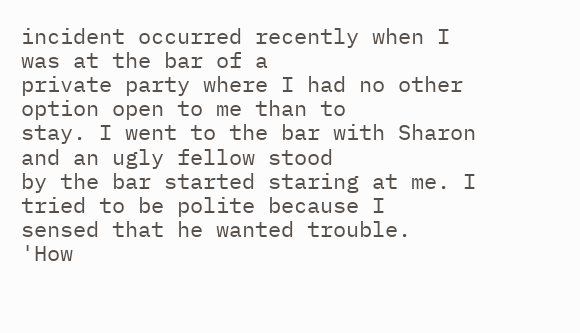incident occurred recently when I was at the bar of a
private party where I had no other option open to me than to
stay. I went to the bar with Sharon and an ugly fellow stood
by the bar started staring at me. I tried to be polite because I
sensed that he wanted trouble.
'How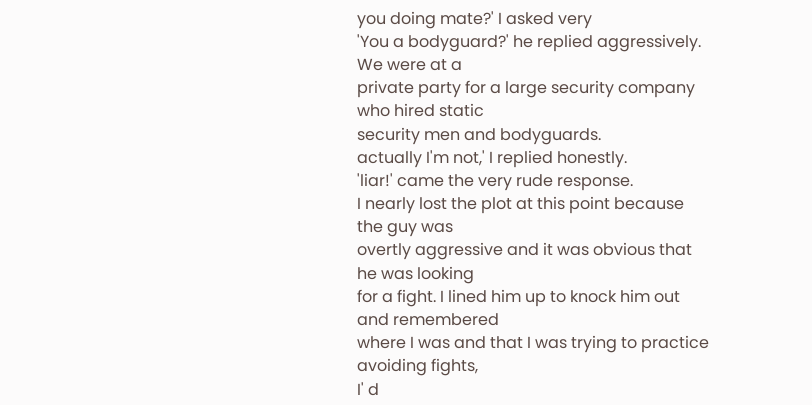you doing mate?' I asked very
'You a bodyguard?' he replied aggressively. We were at a
private party for a large security company who hired static
security men and bodyguards.
actually I'm not,' I replied honestly.
'liar!' came the very rude response.
I nearly lost the plot at this point because the guy was
overtly aggressive and it was obvious that he was looking
for a fight. I lined him up to knock him out and remembered
where I was and that I was trying to practice avoiding fights,
I' d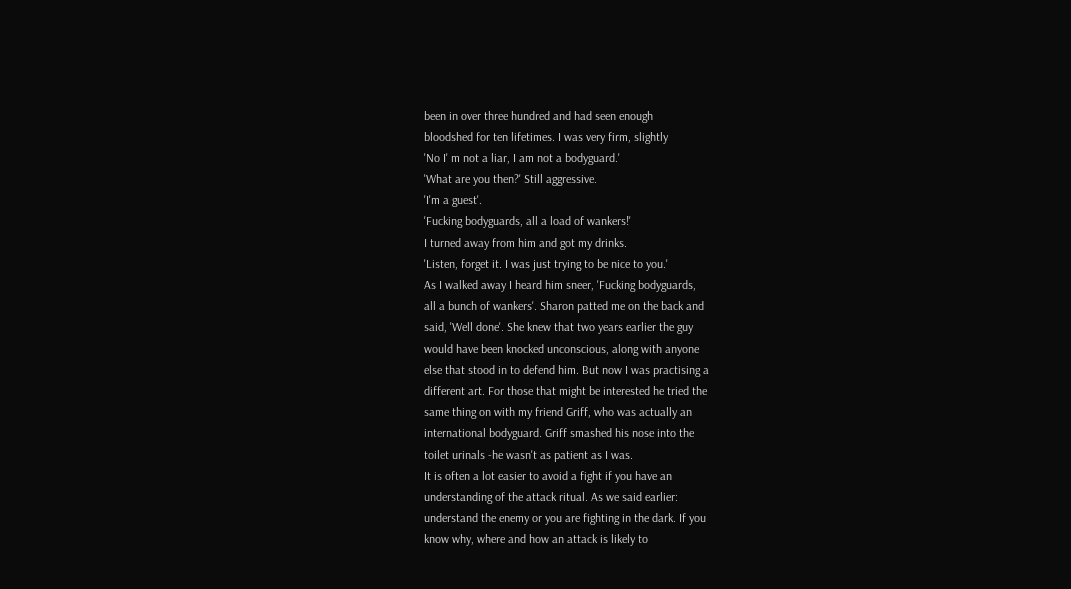been in over three hundred and had seen enough
bloodshed for ten lifetimes. I was very firm, slightly
'No I' m not a liar, I am not a bodyguard.'
'What are you then?' Still aggressive.
'I'm a guest'.
'Fucking bodyguards, all a load of wankers!'
I turned away from him and got my drinks.
'Listen, forget it. I was just trying to be nice to you.'
As I walked away I heard him sneer, 'Fucking bodyguards,
all a bunch of wankers'. Sharon patted me on the back and
said, 'Well done'. She knew that two years earlier the guy
would have been knocked unconscious, along with anyone
else that stood in to defend him. But now I was practising a
different art. For those that might be interested he tried the
same thing on with my friend Griff, who was actually an
international bodyguard. Griff smashed his nose into the
toilet urinals -he wasn't as patient as I was.
It is often a lot easier to avoid a fight if you have an
understanding of the attack ritual. As we said earlier:
understand the enemy or you are fighting in the dark. If you
know why, where and how an attack is likely to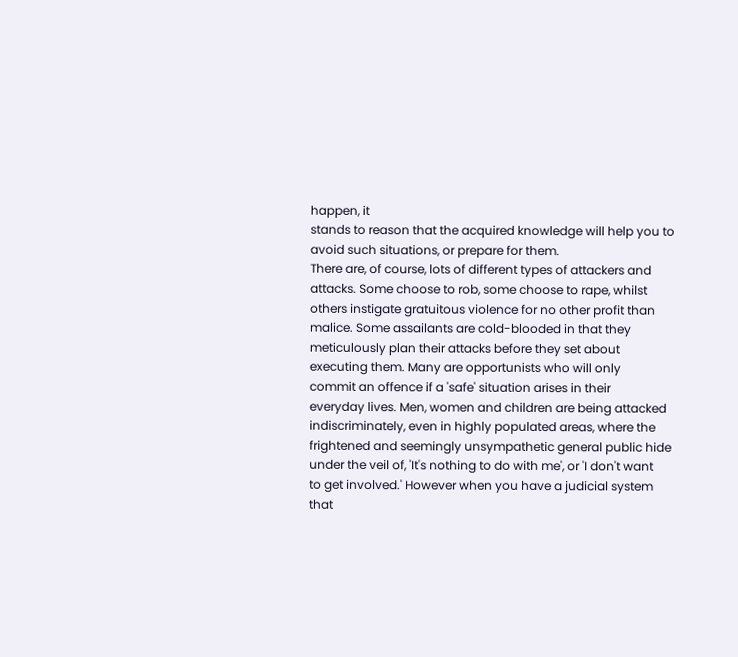happen, it
stands to reason that the acquired knowledge will help you to
avoid such situations, or prepare for them.
There are, of course, lots of different types of attackers and
attacks. Some choose to rob, some choose to rape, whilst
others instigate gratuitous violence for no other profit than
malice. Some assailants are cold-blooded in that they
meticulously plan their attacks before they set about
executing them. Many are opportunists who will only
commit an offence if a 'safe' situation arises in their
everyday lives. Men, women and children are being attacked
indiscriminately, even in highly populated areas, where the
frightened and seemingly unsympathetic general public hide
under the veil of, 'It's nothing to do with me', or 'I don't want
to get involved.' However when you have a judicial system
that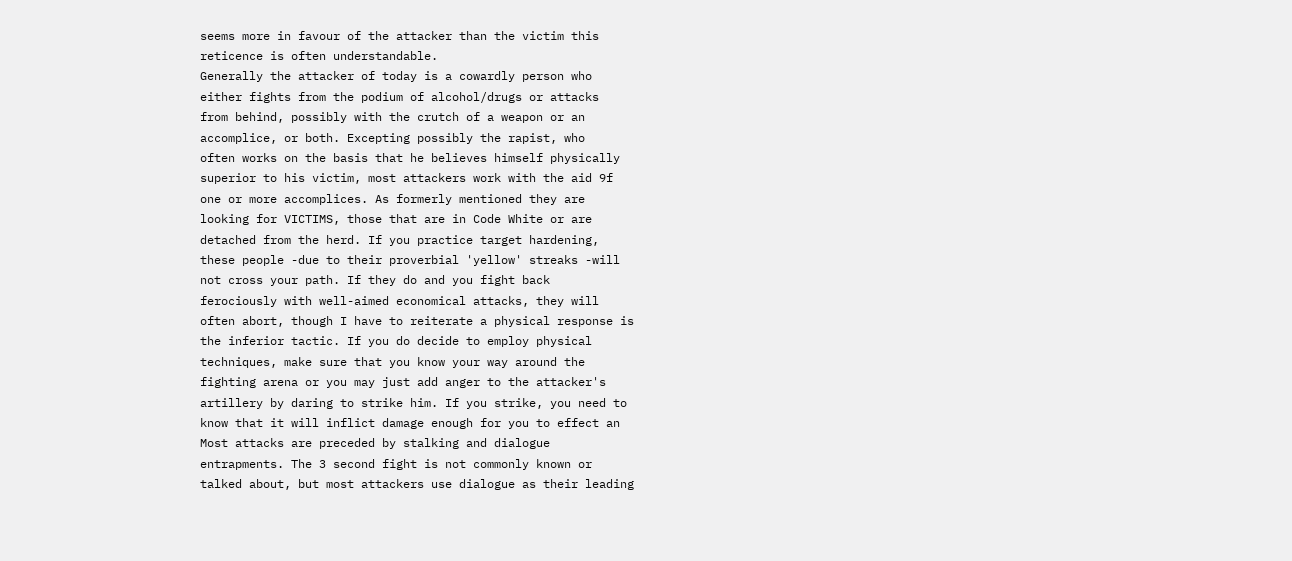seems more in favour of the attacker than the victim this
reticence is often understandable.
Generally the attacker of today is a cowardly person who
either fights from the podium of alcohol/drugs or attacks
from behind, possibly with the crutch of a weapon or an
accomplice, or both. Excepting possibly the rapist, who
often works on the basis that he believes himself physically
superior to his victim, most attackers work with the aid 9f
one or more accomplices. As formerly mentioned they are
looking for VICTIMS, those that are in Code White or are
detached from the herd. If you practice target hardening,
these people -due to their proverbial 'yellow' streaks -will
not cross your path. If they do and you fight back
ferociously with well-aimed economical attacks, they will
often abort, though I have to reiterate a physical response is
the inferior tactic. If you do decide to employ physical
techniques, make sure that you know your way around the
fighting arena or you may just add anger to the attacker's
artillery by daring to strike him. If you strike, you need to
know that it will inflict damage enough for you to effect an
Most attacks are preceded by stalking and dialogue
entrapments. The 3 second fight is not commonly known or
talked about, but most attackers use dialogue as their leading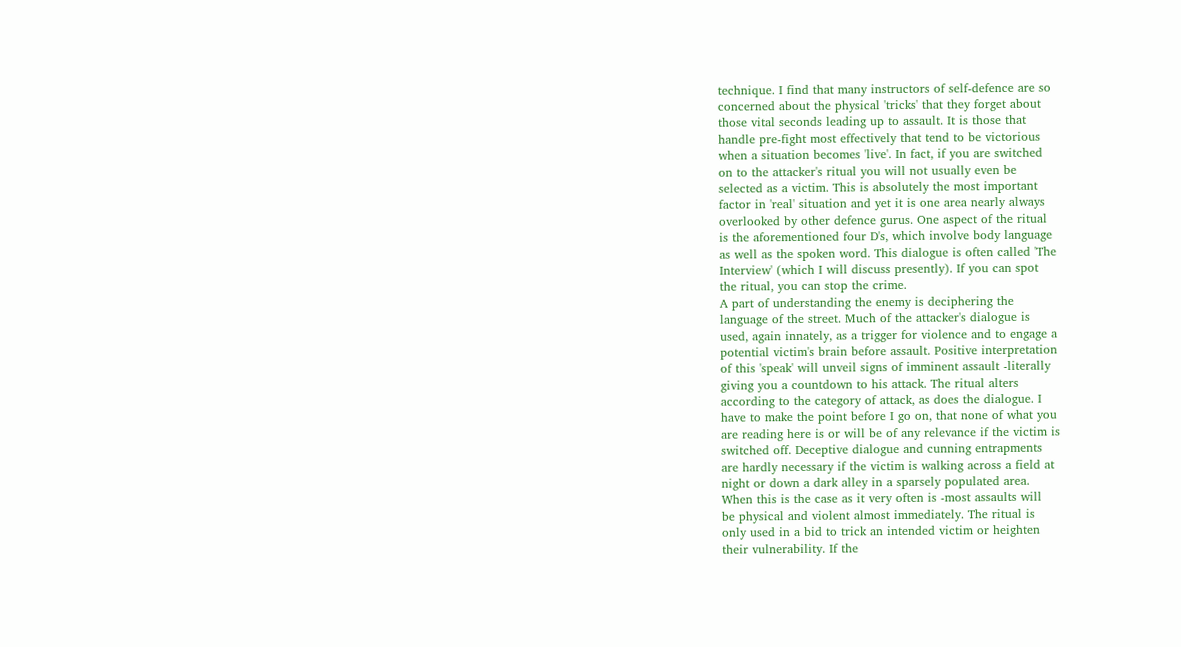technique. I find that many instructors of self-defence are so
concerned about the physical 'tricks' that they forget about
those vital seconds leading up to assault. It is those that
handle pre-fight most effectively that tend to be victorious
when a situation becomes 'live'. In fact, if you are switched
on to the attacker's ritual you will not usually even be
selected as a victim. This is absolutely the most important
factor in 'real' situation and yet it is one area nearly always
overlooked by other defence gurus. One aspect of the ritual
is the aforementioned four D's, which involve body language
as well as the spoken word. This dialogue is often called 'The
Interview' (which I will discuss presently). If you can spot
the ritual, you can stop the crime.
A part of understanding the enemy is deciphering the
language of the street. Much of the attacker's dialogue is
used, again innately, as a trigger for violence and to engage a
potential victim's brain before assault. Positive interpretation
of this 'speak' will unveil signs of imminent assault -literally
giving you a countdown to his attack. The ritual alters
according to the category of attack, as does the dialogue. I
have to make the point before I go on, that none of what you
are reading here is or will be of any relevance if the victim is
switched off. Deceptive dialogue and cunning entrapments
are hardly necessary if the victim is walking across a field at
night or down a dark alley in a sparsely populated area.
When this is the case as it very often is -most assaults will
be physical and violent almost immediately. The ritual is
only used in a bid to trick an intended victim or heighten
their vulnerability. If the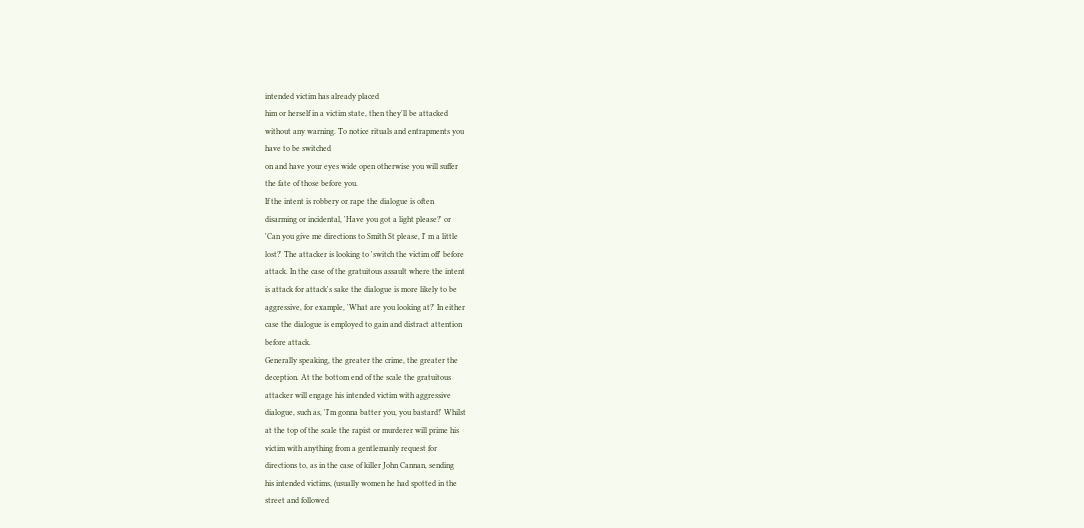intended victim has already placed
him or herself in a victim state, then they'll be attacked
without any warning. To notice rituals and entrapments you
have to be switched
on and have your eyes wide open otherwise you will suffer
the fate of those before you.
If the intent is robbery or rape the dialogue is often
disarming or incidental, 'Have you got a light please?' or
'Can you give me directions to Smith St please, I' m a little
lost?' The attacker is looking to 'switch the victim off' before
attack. In the case of the gratuitous assault where the intent
is attack for attack's sake the dialogue is more likely to be
aggressive, for example, 'What are you looking at?' In either
case the dialogue is employed to gain and distract attention
before attack.
Generally speaking, the greater the crime, the greater the
deception. At the bottom end of the scale the gratuitous
attacker will engage his intended victim with aggressive
dialogue, such as, 'I'm gonna batter you, you bastard!' Whilst
at the top of the scale the rapist or murderer will prime his
victim with anything from a gentlemanly request for
directions to, as in the case of killer John Cannan, sending
his intended victims, (usually women he had spotted in the
street and followed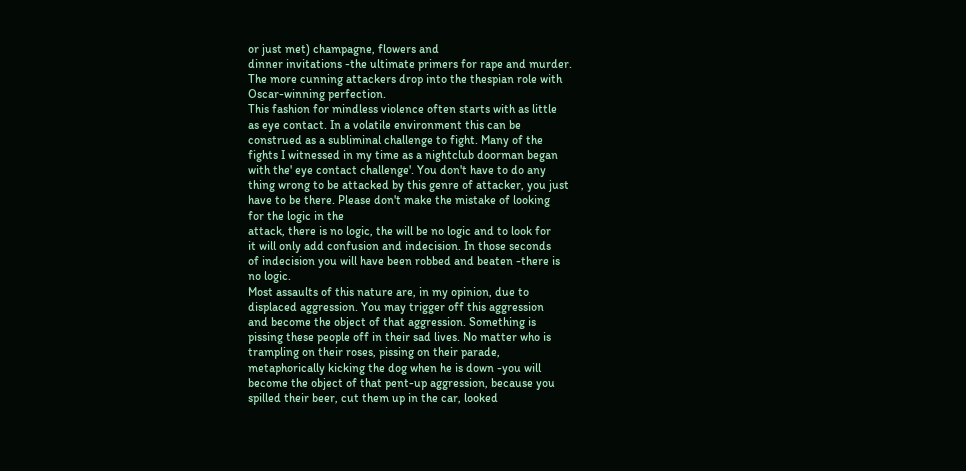or just met) champagne, flowers and
dinner invitations -the ultimate primers for rape and murder.
The more cunning attackers drop into the thespian role with
Oscar-winning perfection.
This fashion for mindless violence often starts with as little
as eye contact. In a volatile environment this can be
construed as a subliminal challenge to fight. Many of the
fights I witnessed in my time as a nightclub doorman began
with the' eye contact challenge'. You don't have to do any
thing wrong to be attacked by this genre of attacker, you just
have to be there. Please don't make the mistake of looking
for the logic in the
attack, there is no logic, the will be no logic and to look for
it will only add confusion and indecision. In those seconds
of indecision you will have been robbed and beaten -there is
no logic.
Most assaults of this nature are, in my opinion, due to
displaced aggression. You may trigger off this aggression
and become the object of that aggression. Something is
pissing these people off in their sad lives. No matter who is
trampling on their roses, pissing on their parade,
metaphorically kicking the dog when he is down -you will
become the object of that pent-up aggression, because you
spilled their beer, cut them up in the car, looked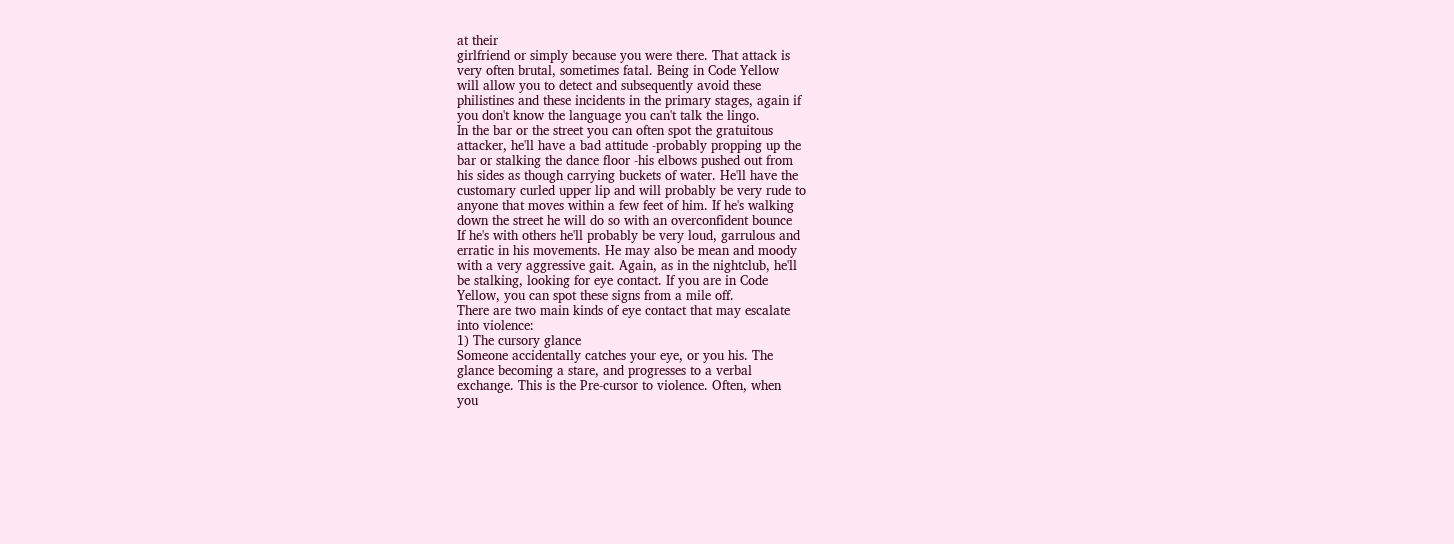at their
girlfriend or simply because you were there. That attack is
very often brutal, sometimes fatal. Being in Code Yellow
will allow you to detect and subsequently avoid these
philistines and these incidents in the primary stages, again if
you don't know the language you can't talk the lingo.
In the bar or the street you can often spot the gratuitous
attacker, he'll have a bad attitude -probably propping up the
bar or stalking the dance floor -his elbows pushed out from
his sides as though carrying buckets of water. He'll have the
customary curled upper lip and will probably be very rude to
anyone that moves within a few feet of him. If he's walking
down the street he will do so with an overconfident bounce
If he's with others he'll probably be very loud, garrulous and
erratic in his movements. He may also be mean and moody
with a very aggressive gait. Again, as in the nightclub, he'll
be stalking, looking for eye contact. If you are in Code
Yellow, you can spot these signs from a mile off.
There are two main kinds of eye contact that may escalate
into violence:
1) The cursory glance
Someone accidentally catches your eye, or you his. The
glance becoming a stare, and progresses to a verbal
exchange. This is the Pre-cursor to violence. Often, when
you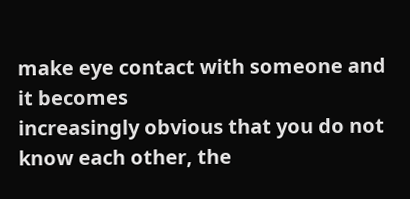make eye contact with someone and it becomes
increasingly obvious that you do not know each other, the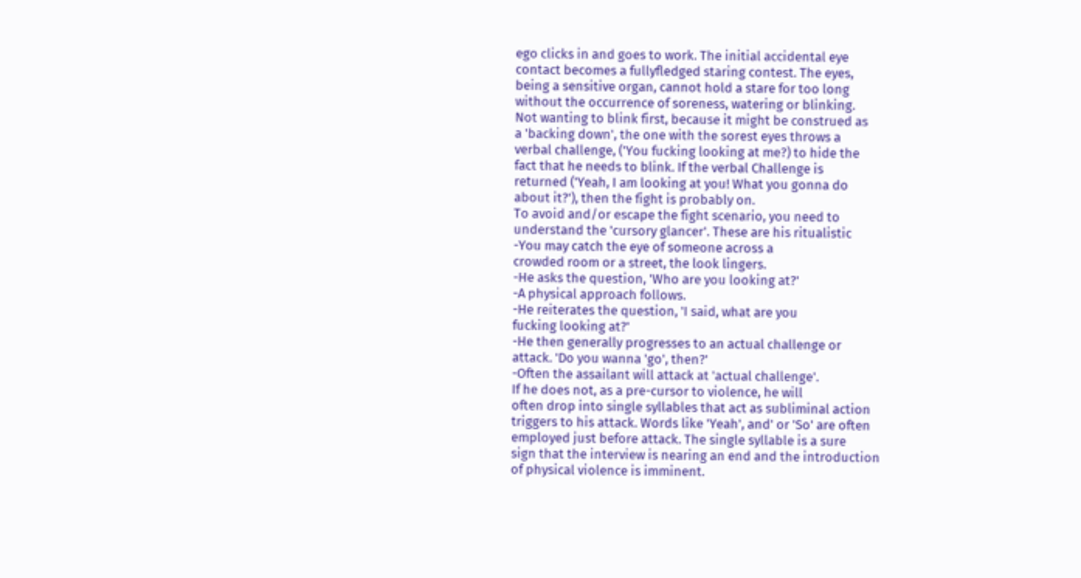ego clicks in and goes to work. The initial accidental eye
contact becomes a fullyfledged staring contest. The eyes,
being a sensitive organ, cannot hold a stare for too long
without the occurrence of soreness, watering or blinking.
Not wanting to blink first, because it might be construed as
a 'backing down', the one with the sorest eyes throws a
verbal challenge, ('You fucking looking at me?) to hide the
fact that he needs to blink. If the verbal Challenge is
returned ('Yeah, I am looking at you! What you gonna do
about it?'), then the fight is probably on.
To avoid and/or escape the fight scenario, you need to
understand the 'cursory glancer'. These are his ritualistic
-You may catch the eye of someone across a
crowded room or a street, the look lingers.
-He asks the question, 'Who are you looking at?'
-A physical approach follows.
-He reiterates the question, 'I said, what are you
fucking looking at?'
-He then generally progresses to an actual challenge or
attack. 'Do you wanna 'go', then?'
-Often the assailant will attack at 'actual challenge'.
If he does not, as a pre-cursor to violence, he will
often drop into single syllables that act as subliminal action
triggers to his attack. Words like 'Yeah', and' or 'So' are often
employed just before attack. The single syllable is a sure
sign that the interview is nearing an end and the introduction
of physical violence is imminent.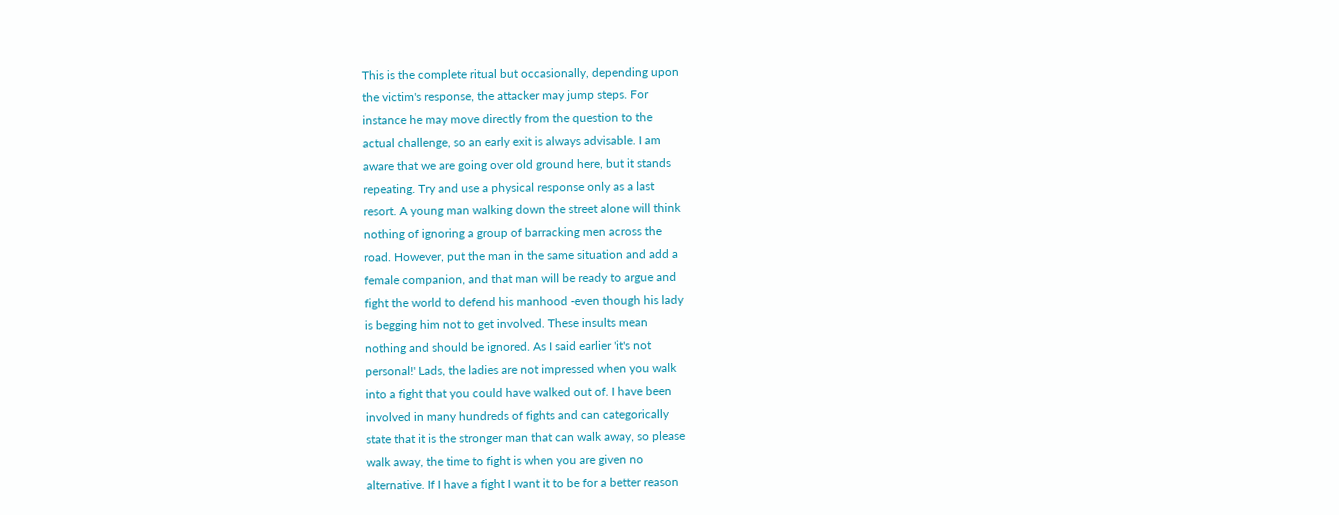This is the complete ritual but occasionally, depending upon
the victim's response, the attacker may jump steps. For
instance he may move directly from the question to the
actual challenge, so an early exit is always advisable. I am
aware that we are going over old ground here, but it stands
repeating. Try and use a physical response only as a last
resort. A young man walking down the street alone will think
nothing of ignoring a group of barracking men across the
road. However, put the man in the same situation and add a
female companion, and that man will be ready to argue and
fight the world to defend his manhood -even though his lady
is begging him not to get involved. These insults mean
nothing and should be ignored. As I said earlier 'it's not
personal!' Lads, the ladies are not impressed when you walk
into a fight that you could have walked out of. I have been
involved in many hundreds of fights and can categorically
state that it is the stronger man that can walk away, so please
walk away, the time to fight is when you are given no
alternative. If I have a fight I want it to be for a better reason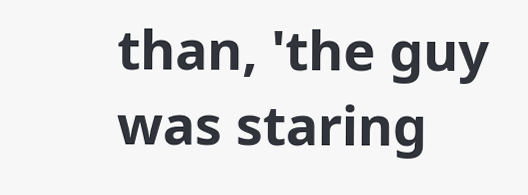than, 'the guy was staring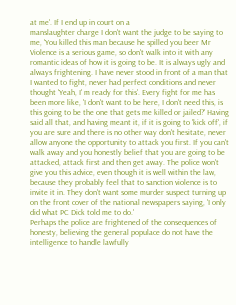at me'. If I end up in court on a
manslaughter charge I don't want the judge to be saying to
me, 'You killed this man because he spilled you beer Mr
Violence is a serious game, so don't walk into it with any
romantic ideas of how it is going to be. It is always ugly and
always frightening. I have never stood in front of a man that
I wanted to fight, never had perfect conditions and never
thought 'Yeah, I' m ready for this'. Every fight for me has
been more like, 'I don't want to be here, I don't need this, is
this going to be the one that gets me killed or jailed?' Having
said all that, and having meant it, if it is going to 'kick off', if
you are sure and there is no other way don't hesitate, never
allow anyone the opportunity to attack you first. If you can't
walk away and you honestly belief that you are going to be
attacked, attack first and then get away. The police won't
give you this advice, even though it is well within the law,
because they probably feel that to sanction violence is to
invite it in. They don't want some murder suspect turning up
on the front cover of the national newspapers saying, 'I only
did what PC Dick told me to do.'
Perhaps the police are frightened of the consequences of
honesty, believing the general populace do not have the
intelligence to handle lawfully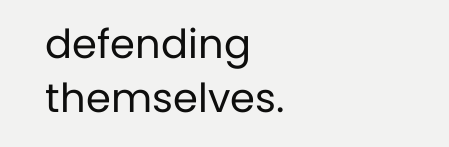defending themselves.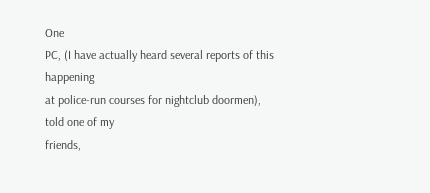One
PC, (I have actually heard several reports of this happening
at police-run courses for nightclub doormen), told one of my
friends,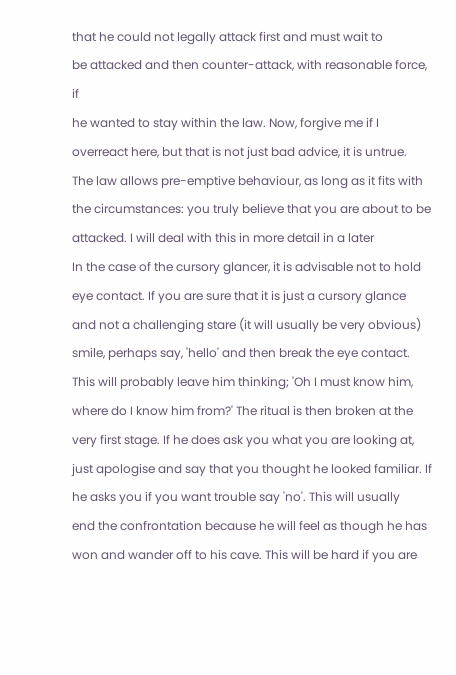that he could not legally attack first and must wait to
be attacked and then counter-attack, with reasonable force, if
he wanted to stay within the law. Now, forgive me if I
overreact here, but that is not just bad advice, it is untrue.
The law allows pre-emptive behaviour, as long as it fits with
the circumstances: you truly believe that you are about to be
attacked. I will deal with this in more detail in a later
In the case of the cursory glancer, it is advisable not to hold
eye contact. If you are sure that it is just a cursory glance
and not a challenging stare (it will usually be very obvious)
smile, perhaps say, 'hello' and then break the eye contact.
This will probably leave him thinking; 'Oh I must know him,
where do I know him from?' The ritual is then broken at the
very first stage. If he does ask you what you are looking at,
just apologise and say that you thought he looked familiar. If
he asks you if you want trouble say 'no'. This will usually
end the confrontation because he will feel as though he has
won and wander off to his cave. This will be hard if you are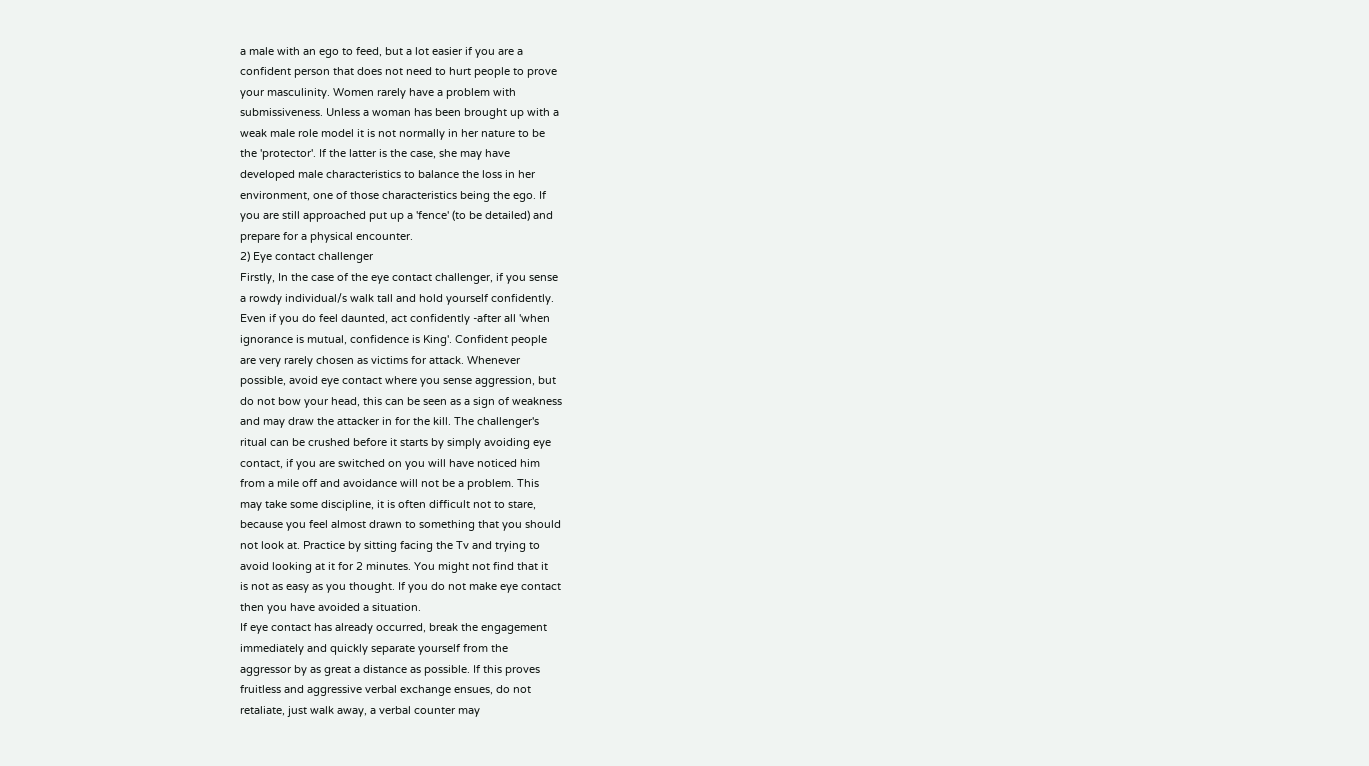a male with an ego to feed, but a lot easier if you are a
confident person that does not need to hurt people to prove
your masculinity. Women rarely have a problem with
submissiveness. Unless a woman has been brought up with a
weak male role model it is not normally in her nature to be
the 'protector'. If the latter is the case, she may have
developed male characteristics to balance the loss in her
environment, one of those characteristics being the ego. If
you are still approached put up a 'fence' (to be detailed) and
prepare for a physical encounter.
2) Eye contact challenger
Firstly, In the case of the eye contact challenger, if you sense
a rowdy individual/s walk tall and hold yourself confidently.
Even if you do feel daunted, act confidently -after all 'when
ignorance is mutual, confidence is King'. Confident people
are very rarely chosen as victims for attack. Whenever
possible, avoid eye contact where you sense aggression, but
do not bow your head, this can be seen as a sign of weakness
and may draw the attacker in for the kill. The challenger's
ritual can be crushed before it starts by simply avoiding eye
contact, if you are switched on you will have noticed him
from a mile off and avoidance will not be a problem. This
may take some discipline, it is often difficult not to stare,
because you feel almost drawn to something that you should
not look at. Practice by sitting facing the Tv and trying to
avoid looking at it for 2 minutes. You might not find that it
is not as easy as you thought. If you do not make eye contact
then you have avoided a situation.
If eye contact has already occurred, break the engagement
immediately and quickly separate yourself from the
aggressor by as great a distance as possible. If this proves
fruitless and aggressive verbal exchange ensues, do not
retaliate, just walk away, a verbal counter may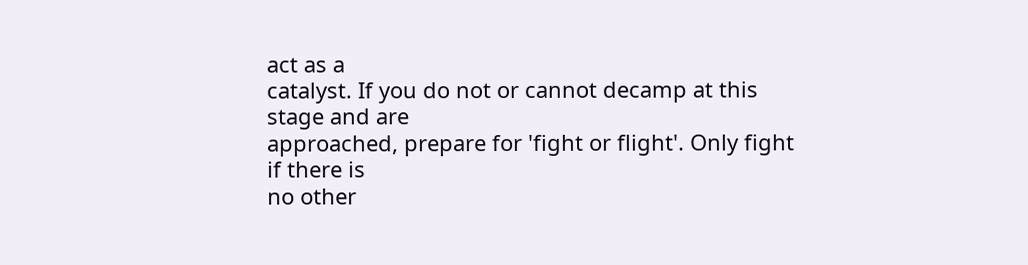act as a
catalyst. If you do not or cannot decamp at this stage and are
approached, prepare for 'fight or flight'. Only fight if there is
no other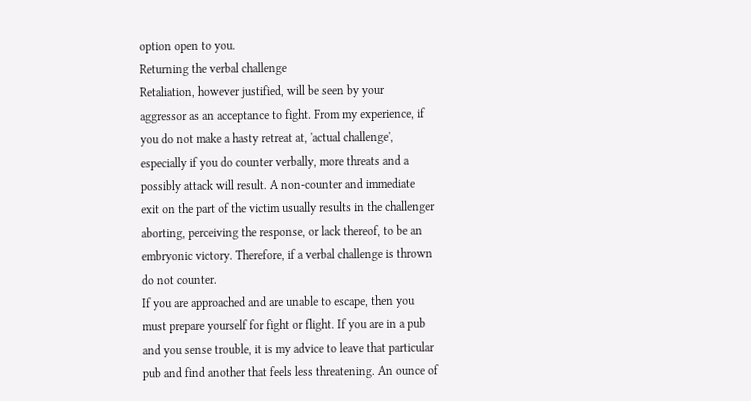option open to you.
Returning the verbal challenge
Retaliation, however justified, will be seen by your
aggressor as an acceptance to fight. From my experience, if
you do not make a hasty retreat at, 'actual challenge',
especially if you do counter verbally, more threats and a
possibly attack will result. A non-counter and immediate
exit on the part of the victim usually results in the challenger
aborting, perceiving the response, or lack thereof, to be an
embryonic victory. Therefore, if a verbal challenge is thrown
do not counter.
If you are approached and are unable to escape, then you
must prepare yourself for fight or flight. If you are in a pub
and you sense trouble, it is my advice to leave that particular
pub and find another that feels less threatening. An ounce of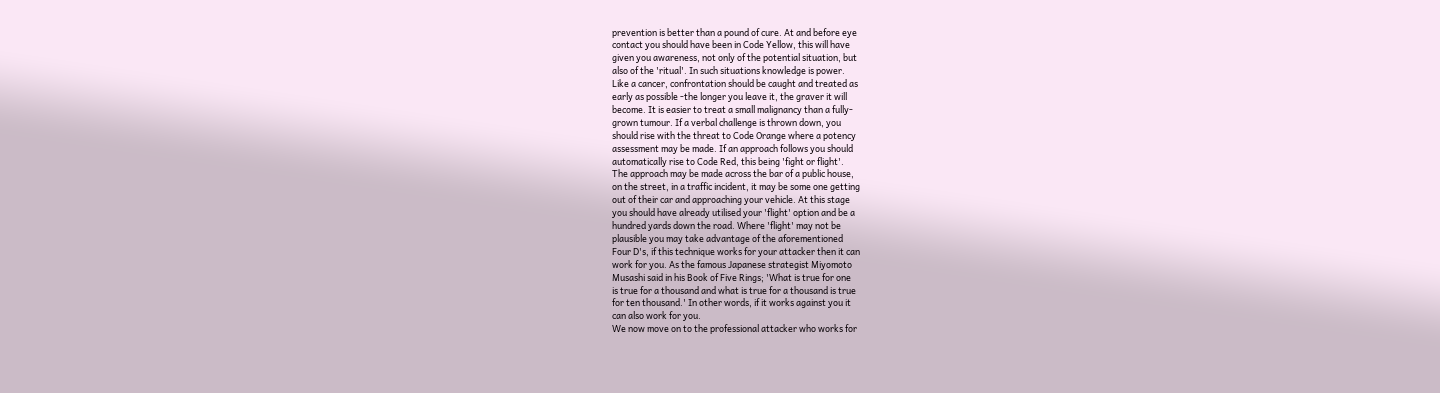prevention is better than a pound of cure. At and before eye
contact you should have been in Code Yellow, this will have
given you awareness, not only of the potential situation, but
also of the 'ritual'. In such situations knowledge is power.
Like a cancer, confrontation should be caught and treated as
early as possible -the longer you leave it, the graver it will
become. It is easier to treat a small malignancy than a fully-
grown tumour. If a verbal challenge is thrown down, you
should rise with the threat to Code Orange where a potency
assessment may be made. If an approach follows you should
automatically rise to Code Red, this being 'fight or flight'.
The approach may be made across the bar of a public house,
on the street, in a traffic incident, it may be some one getting
out of their car and approaching your vehicle. At this stage
you should have already utilised your 'flight' option and be a
hundred yards down the road. Where 'flight' may not be
plausible you may take advantage of the aforementioned
Four D's, if this technique works for your attacker then it can
work for you. As the famous Japanese strategist Miyomoto
Musashi said in his Book of Five Rings; 'What is true for one
is true for a thousand and what is true for a thousand is true
for ten thousand.' In other words, if it works against you it
can also work for you.
We now move on to the professional attacker who works for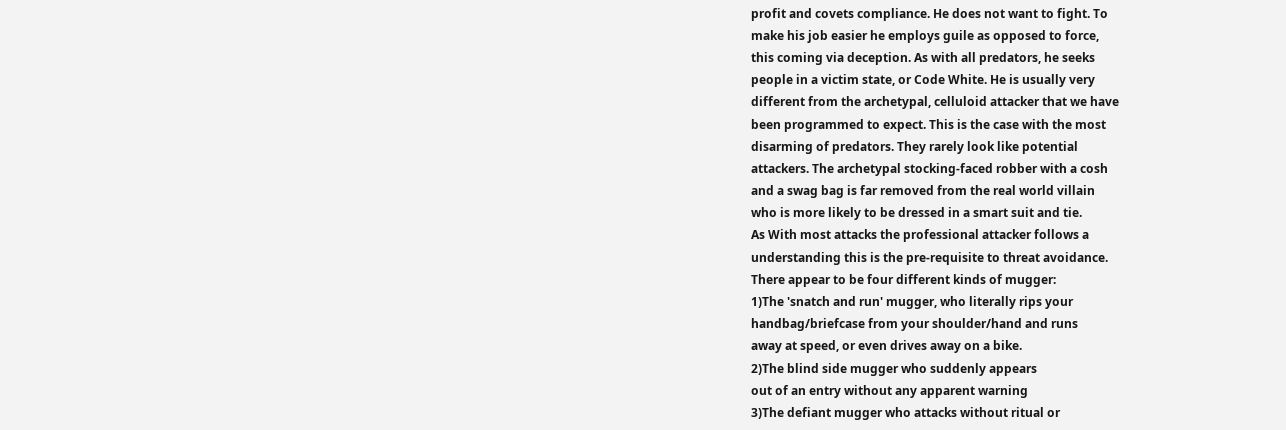profit and covets compliance. He does not want to fight. To
make his job easier he employs guile as opposed to force,
this coming via deception. As with all predators, he seeks
people in a victim state, or Code White. He is usually very
different from the archetypal, celluloid attacker that we have
been programmed to expect. This is the case with the most
disarming of predators. They rarely look like potential
attackers. The archetypal stocking-faced robber with a cosh
and a swag bag is far removed from the real world villain
who is more likely to be dressed in a smart suit and tie.
As With most attacks the professional attacker follows a
understanding this is the pre-requisite to threat avoidance.
There appear to be four different kinds of mugger:
1)The 'snatch and run' mugger, who literally rips your
handbag/briefcase from your shoulder/hand and runs
away at speed, or even drives away on a bike.
2)The blind side mugger who suddenly appears
out of an entry without any apparent warning
3)The defiant mugger who attacks without ritual or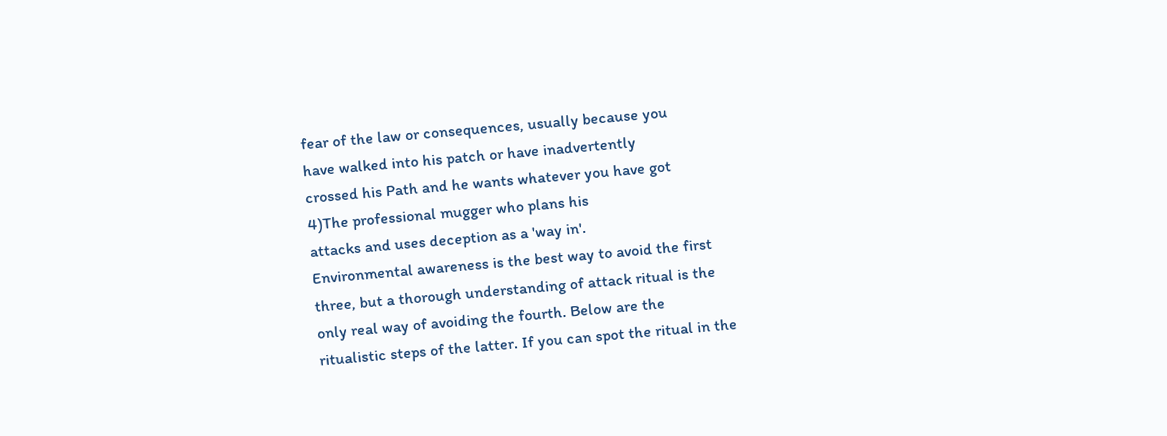fear of the law or consequences, usually because you
have walked into his patch or have inadvertently
crossed his Path and he wants whatever you have got
4)The professional mugger who plans his
attacks and uses deception as a 'way in'.
Environmental awareness is the best way to avoid the first
three, but a thorough understanding of attack ritual is the
only real way of avoiding the fourth. Below are the
ritualistic steps of the latter. If you can spot the ritual in the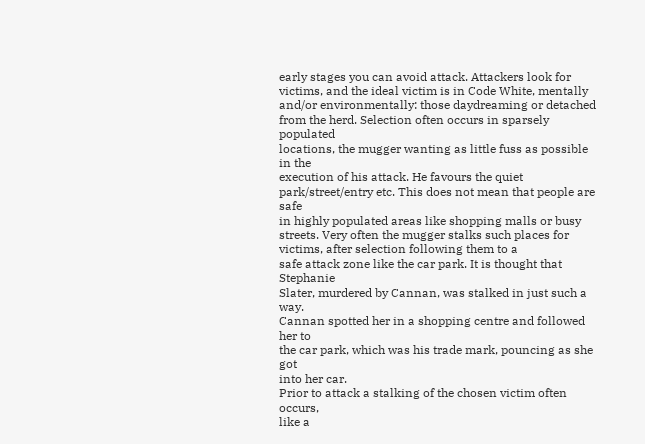early stages you can avoid attack. Attackers look for
victims, and the ideal victim is in Code White, mentally
and/or environmentally: those daydreaming or detached
from the herd. Selection often occurs in sparsely populated
locations, the mugger wanting as little fuss as possible in the
execution of his attack. He favours the quiet
park/street/entry etc. This does not mean that people are safe
in highly populated areas like shopping malls or busy
streets. Very often the mugger stalks such places for
victims, after selection following them to a
safe attack zone like the car park. It is thought that Stephanie
Slater, murdered by Cannan, was stalked in just such a way.
Cannan spotted her in a shopping centre and followed her to
the car park, which was his trade mark, pouncing as she got
into her car.
Prior to attack a stalking of the chosen victim often occurs,
like a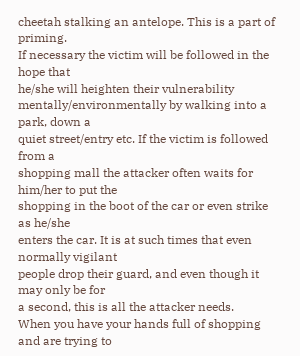cheetah stalking an antelope. This is a part of priming.
If necessary the victim will be followed in the hope that
he/she will heighten their vulnerability
mentally/environmentally by walking into a park, down a
quiet street/entry etc. If the victim is followed from a
shopping mall the attacker often waits for him/her to put the
shopping in the boot of the car or even strike as he/she
enters the car. It is at such times that even normally vigilant
people drop their guard, and even though it may only be for
a second, this is all the attacker needs.
When you have your hands full of shopping and are trying to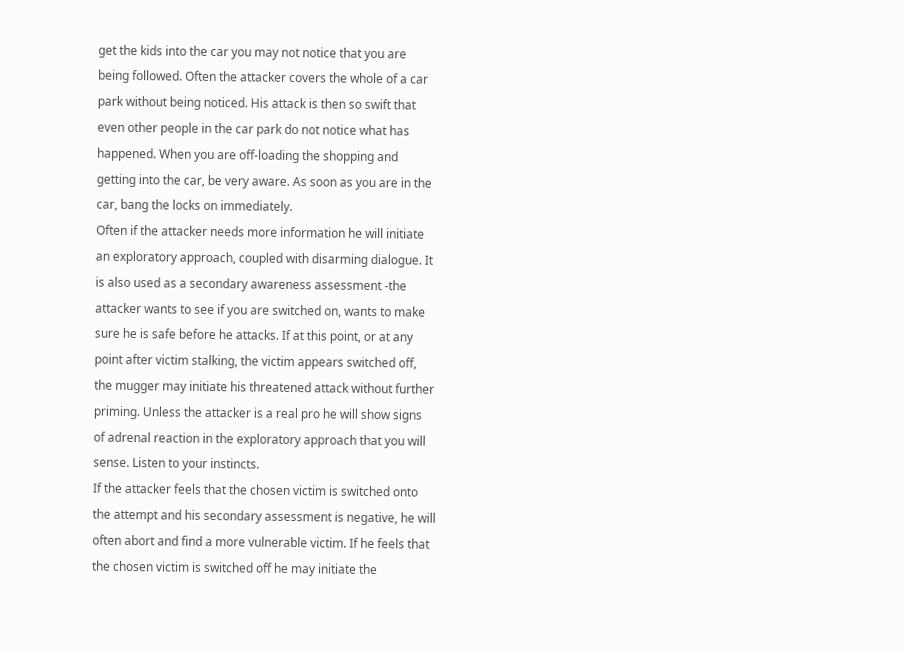get the kids into the car you may not notice that you are
being followed. Often the attacker covers the whole of a car
park without being noticed. His attack is then so swift that
even other people in the car park do not notice what has
happened. When you are off-loading the shopping and
getting into the car, be very aware. As soon as you are in the
car, bang the locks on immediately.
Often if the attacker needs more information he will initiate
an exploratory approach, coupled with disarming dialogue. It
is also used as a secondary awareness assessment -the
attacker wants to see if you are switched on, wants to make
sure he is safe before he attacks. If at this point, or at any
point after victim stalking, the victim appears switched off,
the mugger may initiate his threatened attack without further
priming. Unless the attacker is a real pro he will show signs
of adrenal reaction in the exploratory approach that you will
sense. Listen to your instincts.
If the attacker feels that the chosen victim is switched onto
the attempt and his secondary assessment is negative, he will
often abort and find a more vulnerable victim. If he feels that
the chosen victim is switched off he may initiate the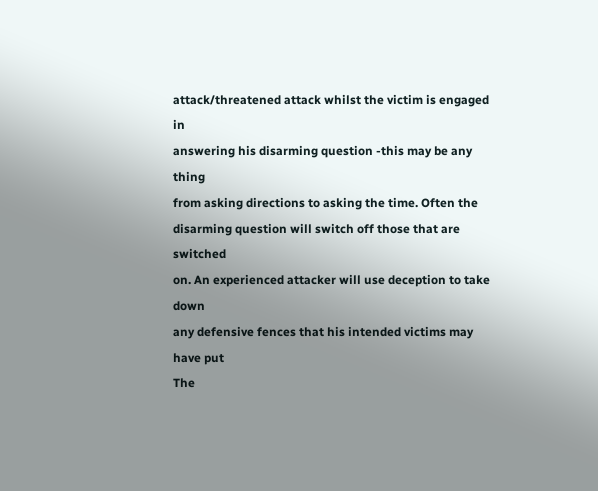attack/threatened attack whilst the victim is engaged in
answering his disarming question -this may be any thing
from asking directions to asking the time. Often the
disarming question will switch off those that are switched
on. An experienced attacker will use deception to take down
any defensive fences that his intended victims may have put
The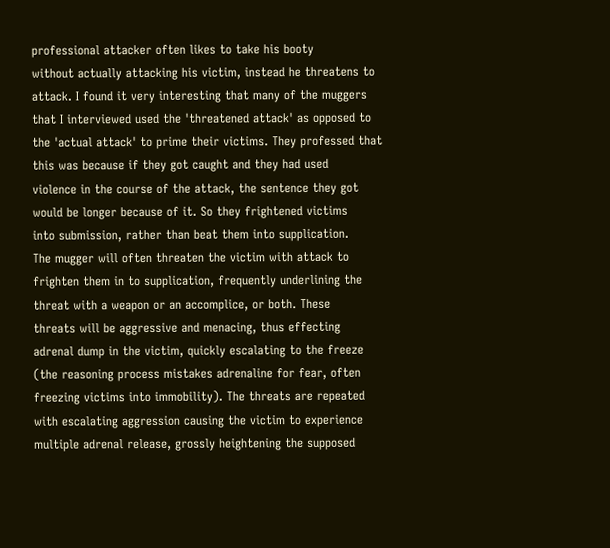professional attacker often likes to take his booty
without actually attacking his victim, instead he threatens to
attack. I found it very interesting that many of the muggers
that I interviewed used the 'threatened attack' as opposed to
the 'actual attack' to prime their victims. They professed that
this was because if they got caught and they had used
violence in the course of the attack, the sentence they got
would be longer because of it. So they frightened victims
into submission, rather than beat them into supplication.
The mugger will often threaten the victim with attack to
frighten them in to supplication, frequently underlining the
threat with a weapon or an accomplice, or both. These
threats will be aggressive and menacing, thus effecting
adrenal dump in the victim, quickly escalating to the freeze
(the reasoning process mistakes adrenaline for fear, often
freezing victims into immobility). The threats are repeated
with escalating aggression causing the victim to experience
multiple adrenal release, grossly heightening the supposed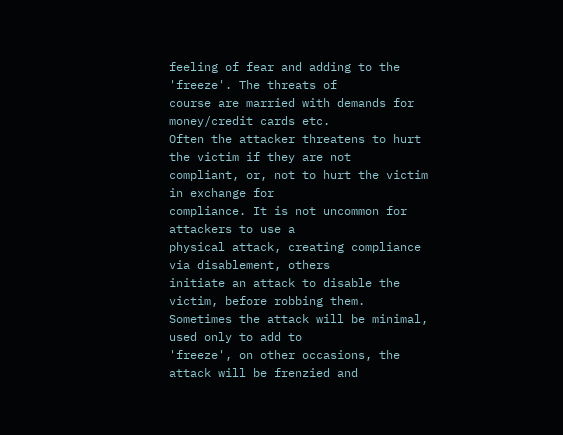feeling of fear and adding to the 'freeze'. The threats of
course are married with demands for money/credit cards etc.
Often the attacker threatens to hurt the victim if they are not
compliant, or, not to hurt the victim in exchange for
compliance. It is not uncommon for attackers to use a
physical attack, creating compliance via disablement, others
initiate an attack to disable the victim, before robbing them.
Sometimes the attack will be minimal, used only to add to
'freeze', on other occasions, the attack will be frenzied and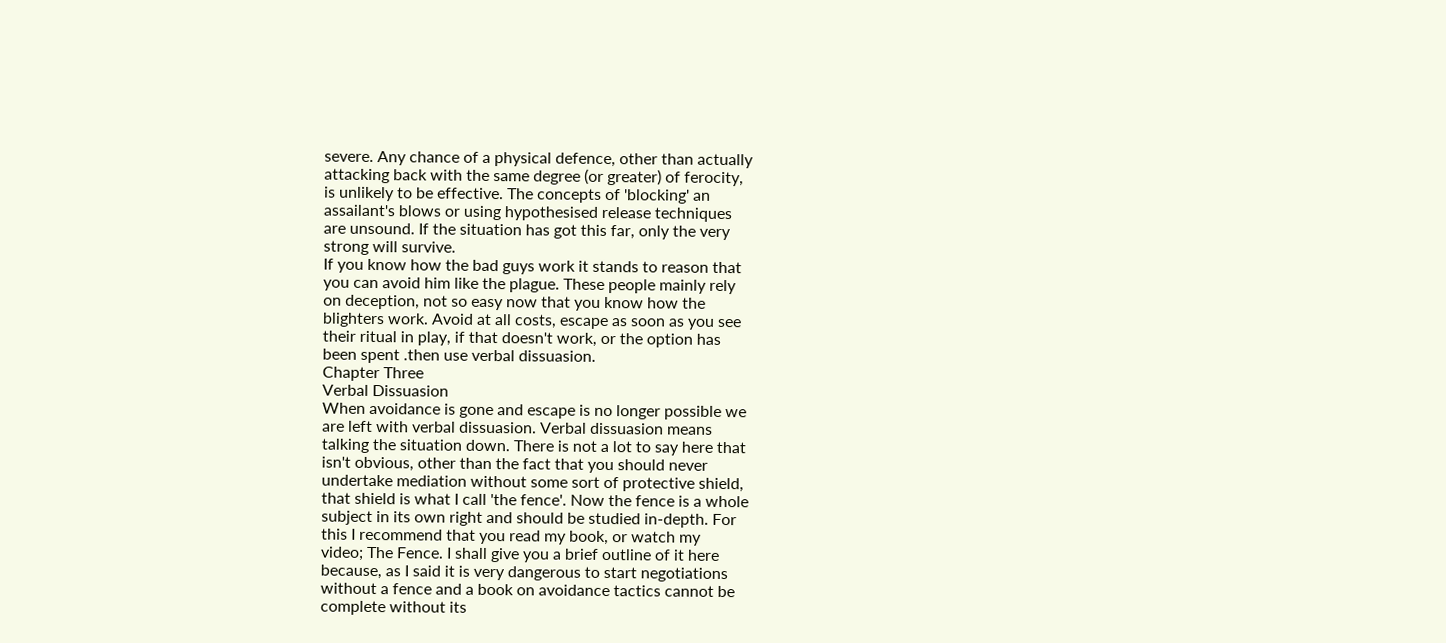severe. Any chance of a physical defence, other than actually
attacking back with the same degree (or greater) of ferocity,
is unlikely to be effective. The concepts of 'blocking' an
assailant's blows or using hypothesised release techniques
are unsound. If the situation has got this far, only the very
strong will survive.
If you know how the bad guys work it stands to reason that
you can avoid him like the plague. These people mainly rely
on deception, not so easy now that you know how the
blighters work. Avoid at all costs, escape as soon as you see
their ritual in play, if that doesn't work, or the option has
been spent .then use verbal dissuasion.
Chapter Three
Verbal Dissuasion
When avoidance is gone and escape is no longer possible we
are left with verbal dissuasion. Verbal dissuasion means
talking the situation down. There is not a lot to say here that
isn't obvious, other than the fact that you should never
undertake mediation without some sort of protective shield,
that shield is what I call 'the fence'. Now the fence is a whole
subject in its own right and should be studied in-depth. For
this I recommend that you read my book, or watch my
video; The Fence. I shall give you a brief outline of it here
because, as I said it is very dangerous to start negotiations
without a fence and a book on avoidance tactics cannot be
complete without its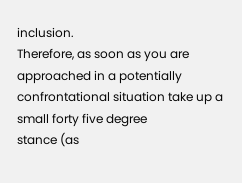inclusion.
Therefore, as soon as you are approached in a potentially
confrontational situation take up a small forty five degree
stance (as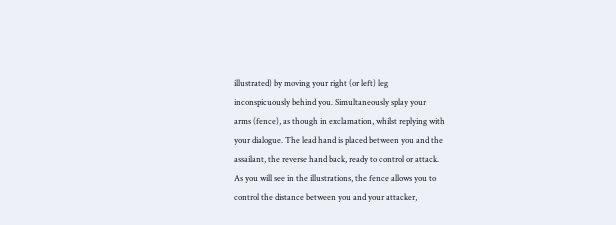illustrated) by moving your right (or left) leg
inconspicuously behind you. Simultaneously splay your
arms (fence), as though in exclamation, whilst replying with
your dialogue. The lead hand is placed between you and the
assailant, the reverse hand back, ready to control or attack.
As you will see in the illustrations, the fence allows you to
control the distance between you and your attacker,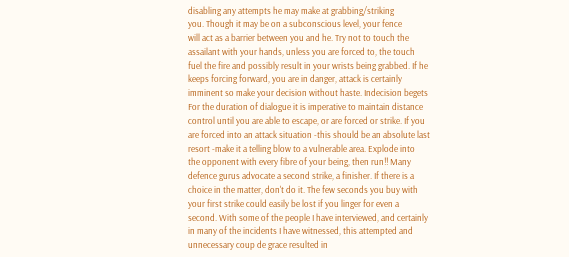disabling any attempts he may make at grabbing/striking
you. Though it may be on a subconscious level, your fence
will act as a barrier between you and he. Try not to touch the
assailant with your hands, unless you are forced to, the touch
fuel the fire and possibly result in your wrists being grabbed. If he
keeps forcing forward, you are in danger, attack is certainly
imminent so make your decision without haste. Indecision begets
For the duration of dialogue it is imperative to maintain distance
control until you are able to escape, or are forced or strike. If you
are forced into an attack situation -this should be an absolute last
resort -make it a telling blow to a vulnerable area. Explode into
the opponent with every fibre of your being, then run!! Many
defence gurus advocate a second strike, a finisher. If there is a
choice in the matter, don't do it. The few seconds you buy with
your first strike could easily be lost if you linger for even a
second. With some of the people I have interviewed, and certainly
in many of the incidents I have witnessed, this attempted and
unnecessary coup de grace resulted in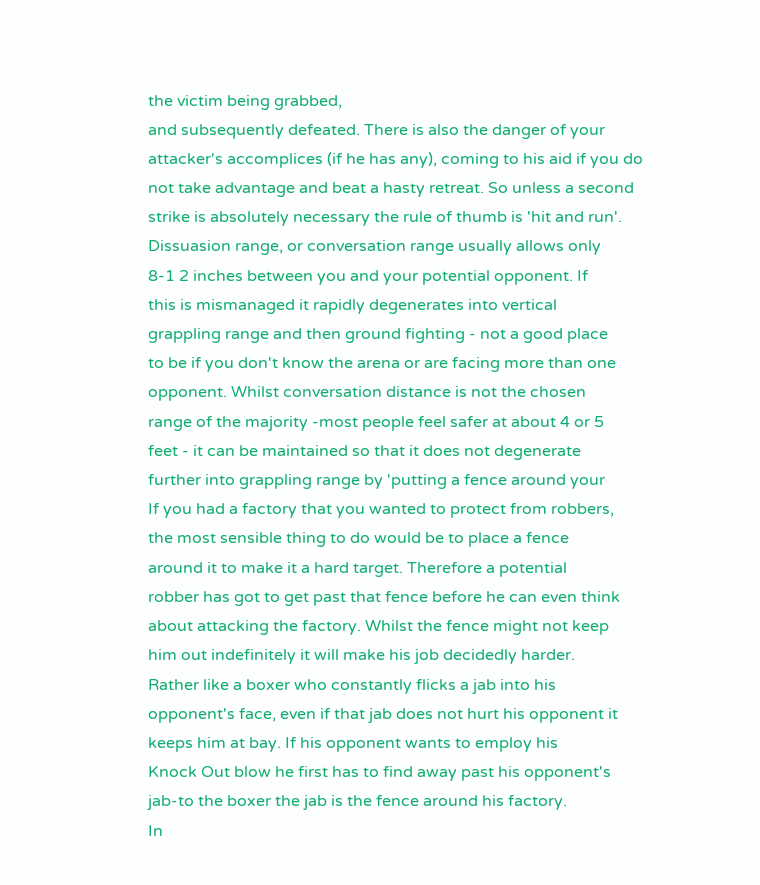the victim being grabbed,
and subsequently defeated. There is also the danger of your
attacker's accomplices (if he has any), coming to his aid if you do
not take advantage and beat a hasty retreat. So unless a second
strike is absolutely necessary the rule of thumb is 'hit and run'.
Dissuasion range, or conversation range usually allows only
8-1 2 inches between you and your potential opponent. If
this is mismanaged it rapidly degenerates into vertical
grappling range and then ground fighting - not a good place
to be if you don't know the arena or are facing more than one
opponent. Whilst conversation distance is not the chosen
range of the majority -most people feel safer at about 4 or 5
feet - it can be maintained so that it does not degenerate
further into grappling range by 'putting a fence around your
If you had a factory that you wanted to protect from robbers,
the most sensible thing to do would be to place a fence
around it to make it a hard target. Therefore a potential
robber has got to get past that fence before he can even think
about attacking the factory. Whilst the fence might not keep
him out indefinitely it will make his job decidedly harder.
Rather like a boxer who constantly flicks a jab into his
opponent's face, even if that jab does not hurt his opponent it
keeps him at bay. If his opponent wants to employ his
Knock Out blow he first has to find away past his opponent's
jab-to the boxer the jab is the fence around his factory.
In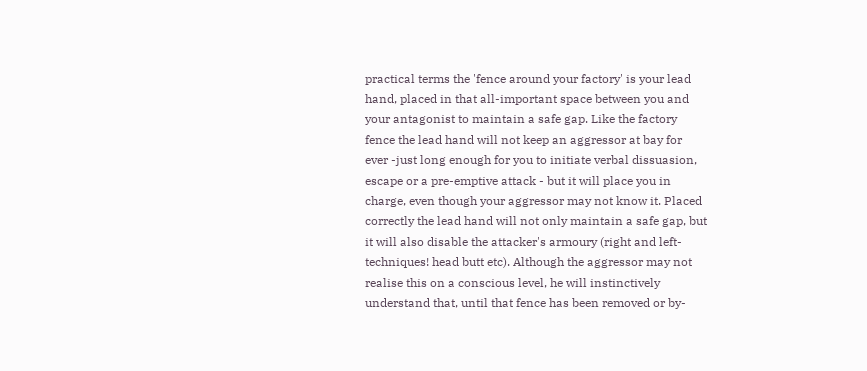practical terms the 'fence around your factory' is your lead
hand, placed in that all-important space between you and
your antagonist to maintain a safe gap. Like the factory
fence the lead hand will not keep an aggressor at bay for
ever -just long enough for you to initiate verbal dissuasion,
escape or a pre-emptive attack - but it will place you in
charge, even though your aggressor may not know it. Placed
correctly the lead hand will not only maintain a safe gap, but
it will also disable the attacker's armoury (right and left-
techniques! head butt etc). Although the aggressor may not
realise this on a conscious level, he will instinctively
understand that, until that fence has been removed or by-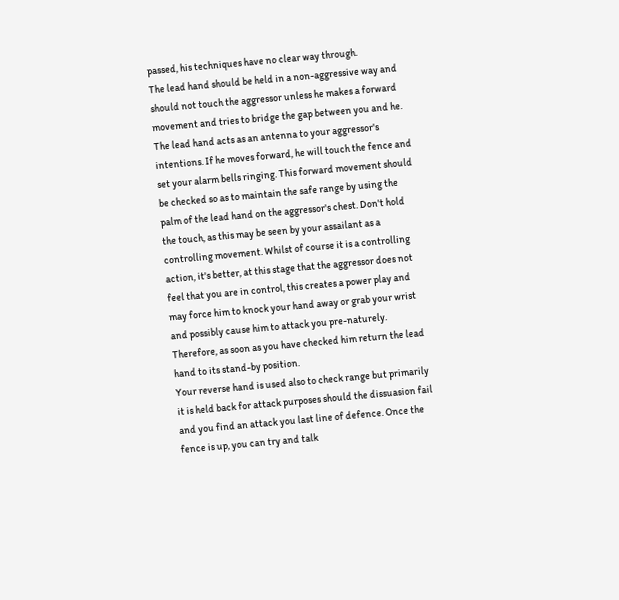passed, his techniques have no clear way through.
The lead hand should be held in a non-aggressive way and
should not touch the aggressor unless he makes a forward
movement and tries to bridge the gap between you and he.
The lead hand acts as an antenna to your aggressor's
intentions. If he moves forward, he will touch the fence and
set your alarm bells ringing. This forward movement should
be checked so as to maintain the safe range by using the
palm of the lead hand on the aggressor's chest. Don't hold
the touch, as this may be seen by your assailant as a
controlling movement. Whilst of course it is a controlling
action, it's better, at this stage that the aggressor does not
feel that you are in control, this creates a power play and
may force him to knock your hand away or grab your wrist
and possibly cause him to attack you pre-naturely.
Therefore, as soon as you have checked him return the lead
hand to its stand-by position.
Your reverse hand is used also to check range but primarily
it is held back for attack purposes should the dissuasion fail
and you find an attack you last line of defence. Once the
fence is up, you can try and talk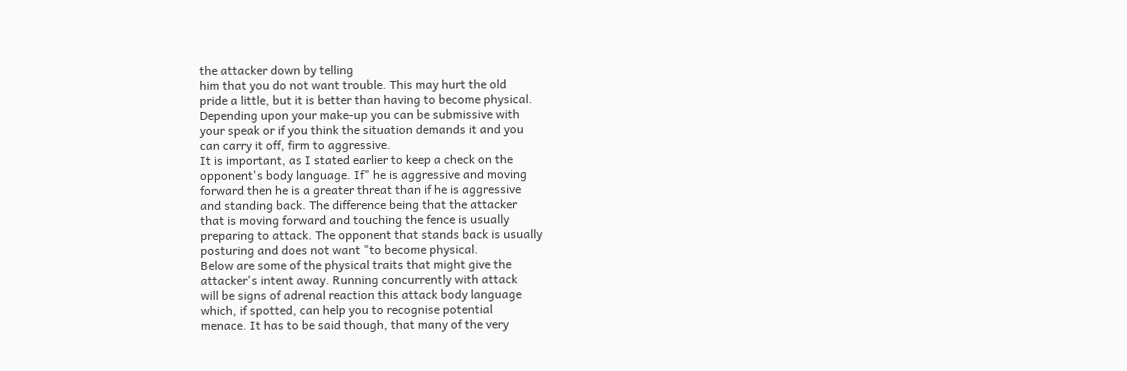the attacker down by telling
him that you do not want trouble. This may hurt the old
pride a little, but it is better than having to become physical.
Depending upon your make-up you can be submissive with
your speak or if you think the situation demands it and you
can carry it off, firm to aggressive.
It is important, as I stated earlier to keep a check on the
opponent's body language. If" he is aggressive and moving
forward then he is a greater threat than if he is aggressive
and standing back. The difference being that the attacker
that is moving forward and touching the fence is usually
preparing to attack. The opponent that stands back is usually
posturing and does not want "to become physical.
Below are some of the physical traits that might give the
attacker's intent away. Running concurrently with attack
will be signs of adrenal reaction this attack body language
which, if spotted, can help you to recognise potential
menace. It has to be said though, that many of the very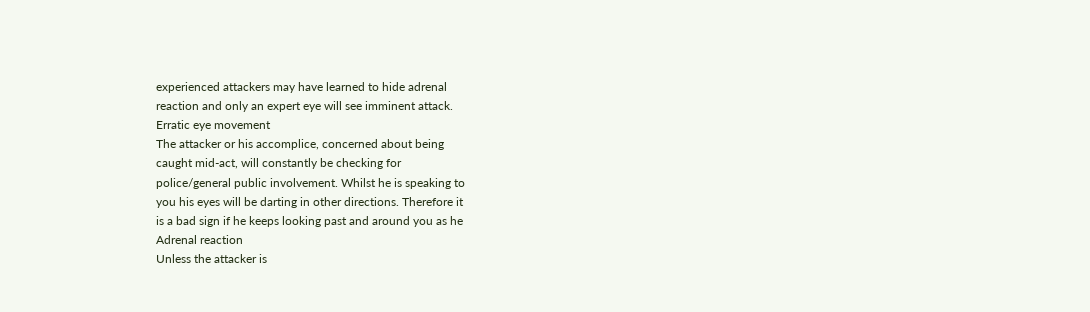experienced attackers may have learned to hide adrenal
reaction and only an expert eye will see imminent attack.
Erratic eye movement
The attacker or his accomplice, concerned about being
caught mid-act, will constantly be checking for
police/general public involvement. Whilst he is speaking to
you his eyes will be darting in other directions. Therefore it
is a bad sign if he keeps looking past and around you as he
Adrenal reaction
Unless the attacker is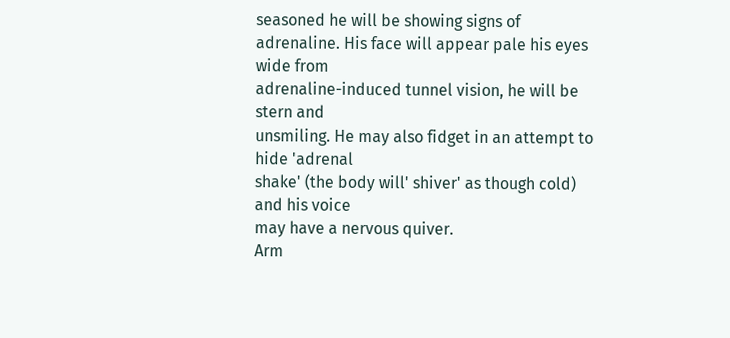seasoned he will be showing signs of
adrenaline. His face will appear pale his eyes wide from
adrenaline-induced tunnel vision, he will be stern and
unsmiling. He may also fidget in an attempt to hide 'adrenal
shake' (the body will' shiver' as though cold) and his voice
may have a nervous quiver.
Arm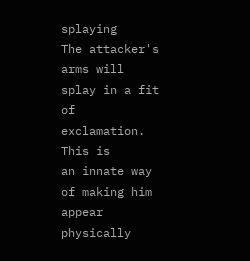splaying
The attacker's arms will splay in a fit of exclamation. This is
an innate way of making him appear physically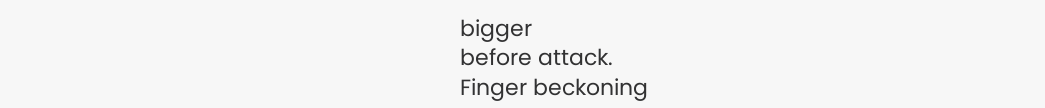bigger
before attack.
Finger beckoning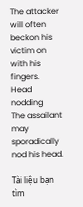The attacker will often beckon his victim on with his fingers.
Head nodding
The assailant may sporadically nod his head.

Tài liệu bạn tìm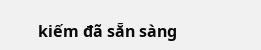kiếm đã sẵn sàng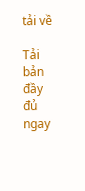tải về

Tải bản đầy đủ ngay